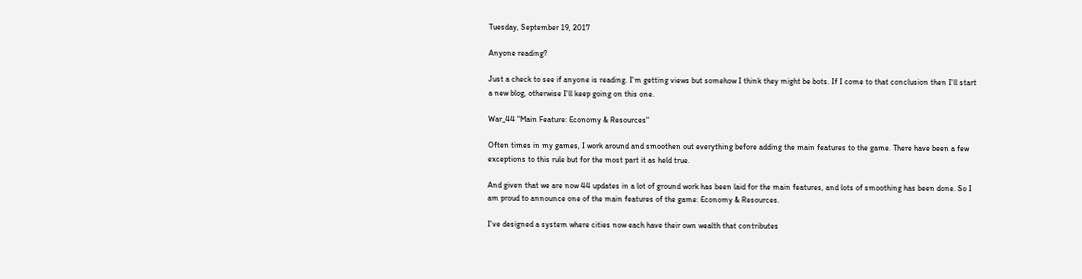Tuesday, September 19, 2017

Anyone reading?

Just a check to see if anyone is reading. I'm getting views but somehow I think they might be bots. If I come to that conclusion then I'll start a new blog, otherwise I'll keep going on this one.

War_44 "Main Feature: Economy & Resources"

Often times in my games, I work around and smoothen out everything before adding the main features to the game. There have been a few exceptions to this rule but for the most part it as held true.

And given that we are now 44 updates in a lot of ground work has been laid for the main features, and lots of smoothing has been done. So I am proud to announce one of the main features of the game: Economy & Resources.

I've designed a system where cities now each have their own wealth that contributes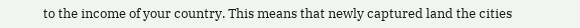to the income of your country. This means that newly captured land the cities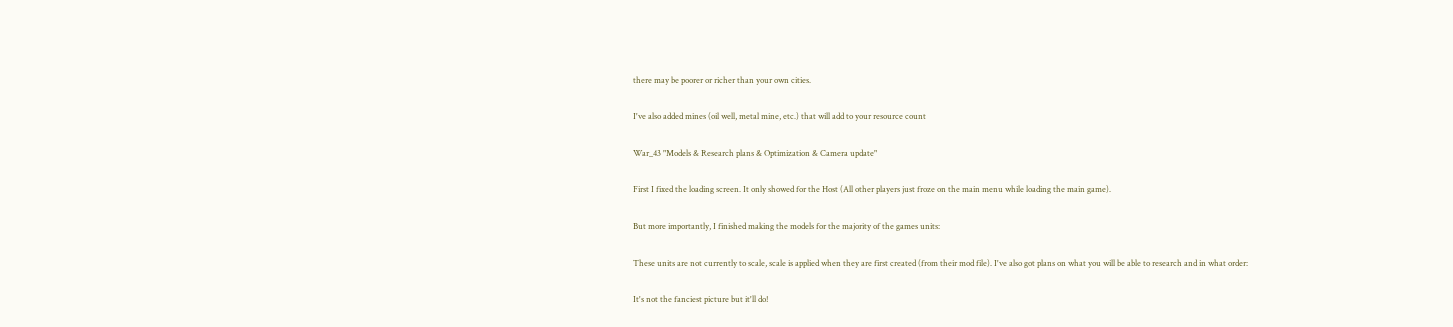there may be poorer or richer than your own cities.

I've also added mines (oil well, metal mine, etc.) that will add to your resource count

War_43 "Models & Research plans & Optimization & Camera update"

First I fixed the loading screen. It only showed for the Host (All other players just froze on the main menu while loading the main game).

But more importantly, I finished making the models for the majority of the games units:

These units are not currently to scale, scale is applied when they are first created (from their mod file). I've also got plans on what you will be able to research and in what order:

It's not the fanciest picture but it'll do!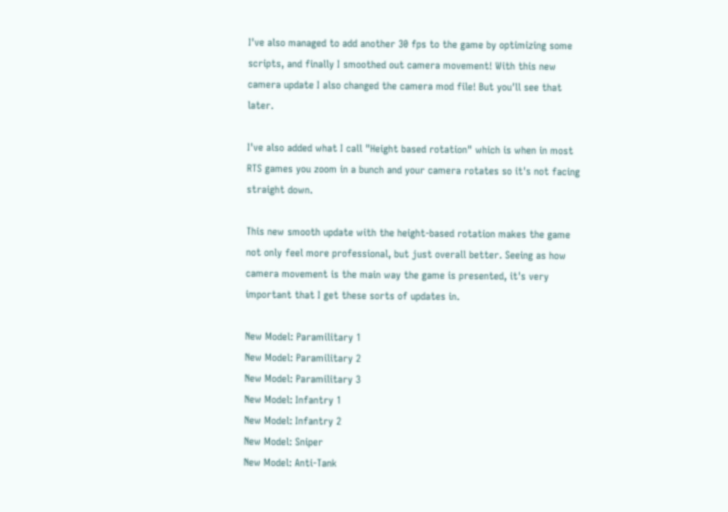I've also managed to add another 30 fps to the game by optimizing some scripts, and finally I smoothed out camera movement! With this new camera update I also changed the camera mod file! But you'll see that later.

I've also added what I call "Height based rotation" which is when in most RTS games you zoom in a bunch and your camera rotates so it's not facing straight down.

This new smooth update with the height-based rotation makes the game not only feel more professional, but just overall better. Seeing as how camera movement is the main way the game is presented, it's very important that I get these sorts of updates in.

New Model: Paramilitary 1
New Model: Paramilitary 2
New Model: Paramilitary 3
New Model: Infantry 1
New Model: Infantry 2
New Model: Sniper
New Model: Anti-Tank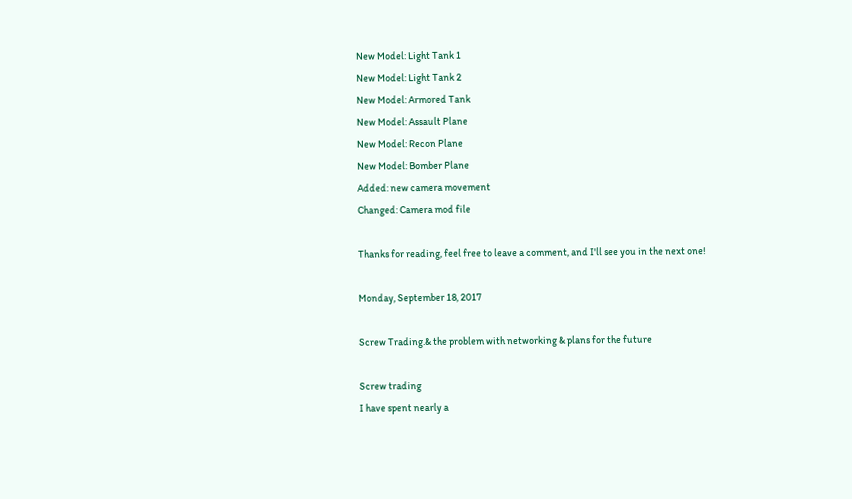New Model: Light Tank 1
New Model: Light Tank 2
New Model: Armored Tank
New Model: Assault Plane
New Model: Recon Plane
New Model: Bomber Plane
Added: new camera movement
Changed: Camera mod file

Thanks for reading, feel free to leave a comment, and I'll see you in the next one!

Monday, September 18, 2017

Screw Trading.& the problem with networking & plans for the future

Screw trading
I have spent nearly a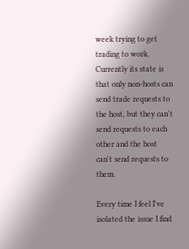week trying to get trading to work. Currently its state is that only non-hosts can send trade requests to the host, but they can't send requests to each other and the host can't send requests to them.

Every time I feel I've isolated the issue I find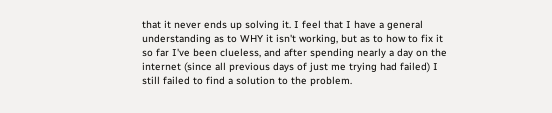that it never ends up solving it. I feel that I have a general understanding as to WHY it isn't working, but as to how to fix it so far I've been clueless, and after spending nearly a day on the internet (since all previous days of just me trying had failed) I still failed to find a solution to the problem.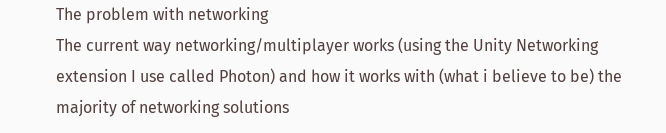The problem with networking
The current way networking/multiplayer works (using the Unity Networking extension I use called Photon) and how it works with (what i believe to be) the majority of networking solutions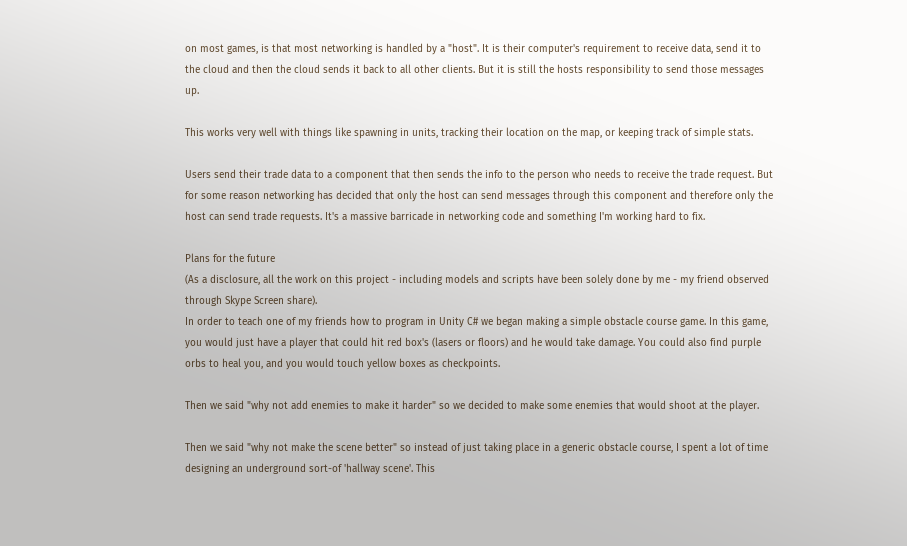on most games, is that most networking is handled by a "host". It is their computer's requirement to receive data, send it to the cloud and then the cloud sends it back to all other clients. But it is still the hosts responsibility to send those messages up.

This works very well with things like spawning in units, tracking their location on the map, or keeping track of simple stats.

Users send their trade data to a component that then sends the info to the person who needs to receive the trade request. But for some reason networking has decided that only the host can send messages through this component and therefore only the host can send trade requests. It's a massive barricade in networking code and something I'm working hard to fix.

Plans for the future
(As a disclosure, all the work on this project - including models and scripts have been solely done by me - my friend observed through Skype Screen share).
In order to teach one of my friends how to program in Unity C# we began making a simple obstacle course game. In this game, you would just have a player that could hit red box's (lasers or floors) and he would take damage. You could also find purple orbs to heal you, and you would touch yellow boxes as checkpoints.

Then we said "why not add enemies to make it harder" so we decided to make some enemies that would shoot at the player.

Then we said "why not make the scene better" so instead of just taking place in a generic obstacle course, I spent a lot of time designing an underground sort-of 'hallway scene'. This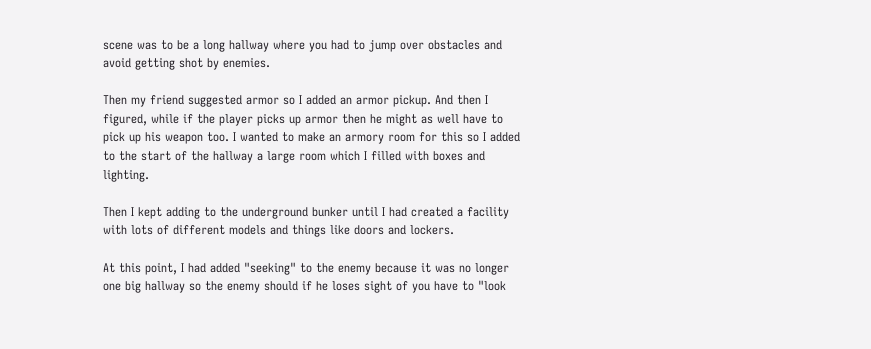scene was to be a long hallway where you had to jump over obstacles and avoid getting shot by enemies.

Then my friend suggested armor so I added an armor pickup. And then I figured, while if the player picks up armor then he might as well have to pick up his weapon too. I wanted to make an armory room for this so I added to the start of the hallway a large room which I filled with boxes and lighting.

Then I kept adding to the underground bunker until I had created a facility with lots of different models and things like doors and lockers.

At this point, I had added "seeking" to the enemy because it was no longer one big hallway so the enemy should if he loses sight of you have to "look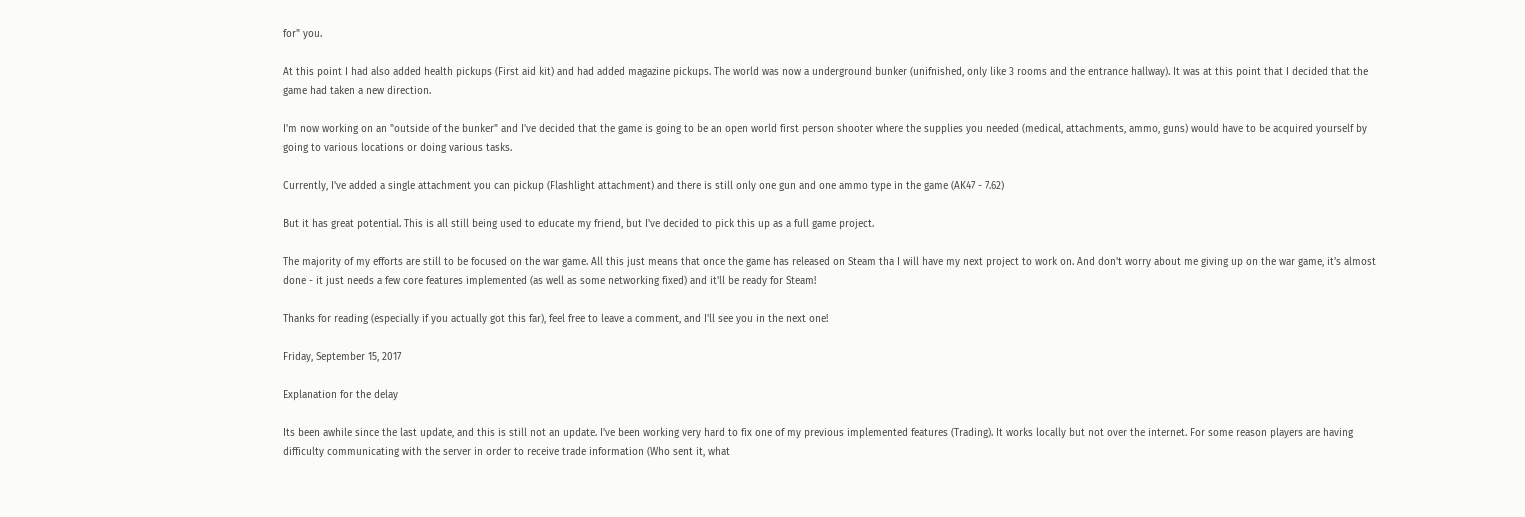for" you.

At this point I had also added health pickups (First aid kit) and had added magazine pickups. The world was now a underground bunker (unifnished, only like 3 rooms and the entrance hallway). It was at this point that I decided that the game had taken a new direction.

I'm now working on an "outside of the bunker" and I've decided that the game is going to be an open world first person shooter where the supplies you needed (medical, attachments, ammo, guns) would have to be acquired yourself by going to various locations or doing various tasks.

Currently, I've added a single attachment you can pickup (Flashlight attachment) and there is still only one gun and one ammo type in the game (AK47 - 7.62)

But it has great potential. This is all still being used to educate my friend, but I've decided to pick this up as a full game project.

The majority of my efforts are still to be focused on the war game. All this just means that once the game has released on Steam tha I will have my next project to work on. And don't worry about me giving up on the war game, it's almost done - it just needs a few core features implemented (as well as some networking fixed) and it'll be ready for Steam!

Thanks for reading (especially if you actually got this far), feel free to leave a comment, and I'll see you in the next one!

Friday, September 15, 2017

Explanation for the delay

Its been awhile since the last update, and this is still not an update. I've been working very hard to fix one of my previous implemented features (Trading). It works locally but not over the internet. For some reason players are having difficulty communicating with the server in order to receive trade information (Who sent it, what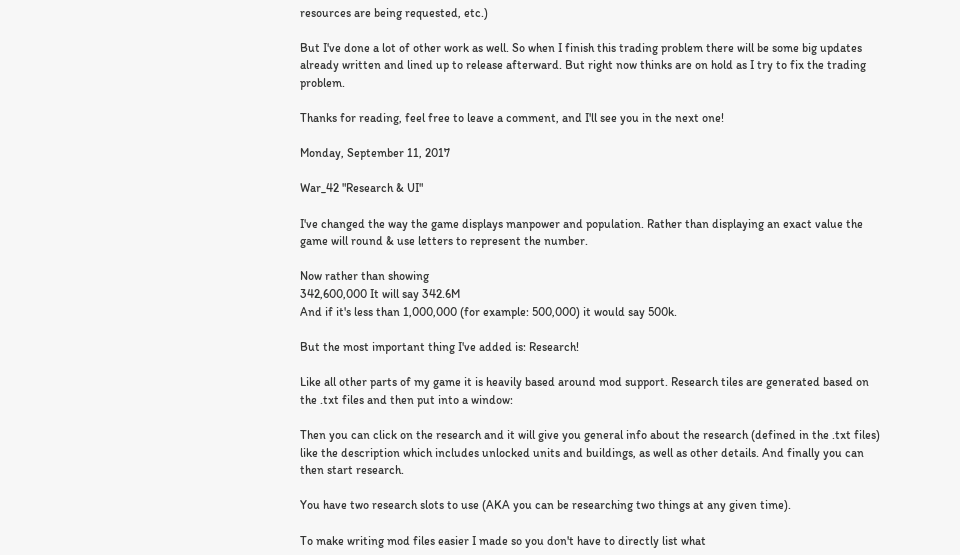resources are being requested, etc.)

But I've done a lot of other work as well. So when I finish this trading problem there will be some big updates already written and lined up to release afterward. But right now thinks are on hold as I try to fix the trading problem.

Thanks for reading, feel free to leave a comment, and I'll see you in the next one!

Monday, September 11, 2017

War_42 "Research & UI"

I've changed the way the game displays manpower and population. Rather than displaying an exact value the game will round & use letters to represent the number.

Now rather than showing
342,600,000 It will say 342.6M
And if it's less than 1,000,000 (for example: 500,000) it would say 500k.

But the most important thing I've added is: Research!

Like all other parts of my game it is heavily based around mod support. Research tiles are generated based on the .txt files and then put into a window:

Then you can click on the research and it will give you general info about the research (defined in the .txt files) like the description which includes unlocked units and buildings, as well as other details. And finally you can then start research.

You have two research slots to use (AKA you can be researching two things at any given time).

To make writing mod files easier I made so you don't have to directly list what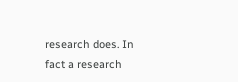research does. In fact a research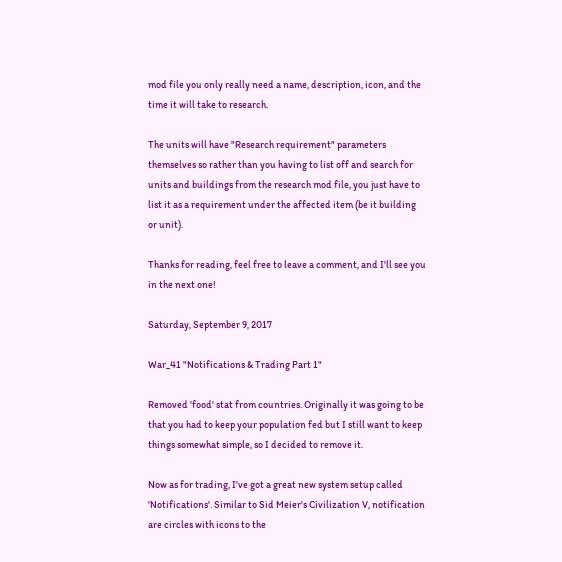mod file you only really need a name, description, icon, and the time it will take to research.

The units will have "Research requirement" parameters themselves so rather than you having to list off and search for units and buildings from the research mod file, you just have to list it as a requirement under the affected item (be it building or unit).

Thanks for reading, feel free to leave a comment, and I'll see you in the next one!

Saturday, September 9, 2017

War_41 "Notifications & Trading Part 1"

Removed 'food' stat from countries. Originally it was going to be that you had to keep your population fed but I still want to keep things somewhat simple, so I decided to remove it.

Now as for trading, I've got a great new system setup called 'Notifications'. Similar to Sid Meier's Civilization V, notification are circles with icons to the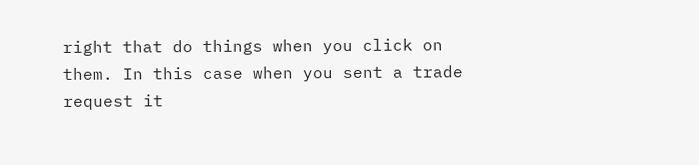right that do things when you click on them. In this case when you sent a trade request it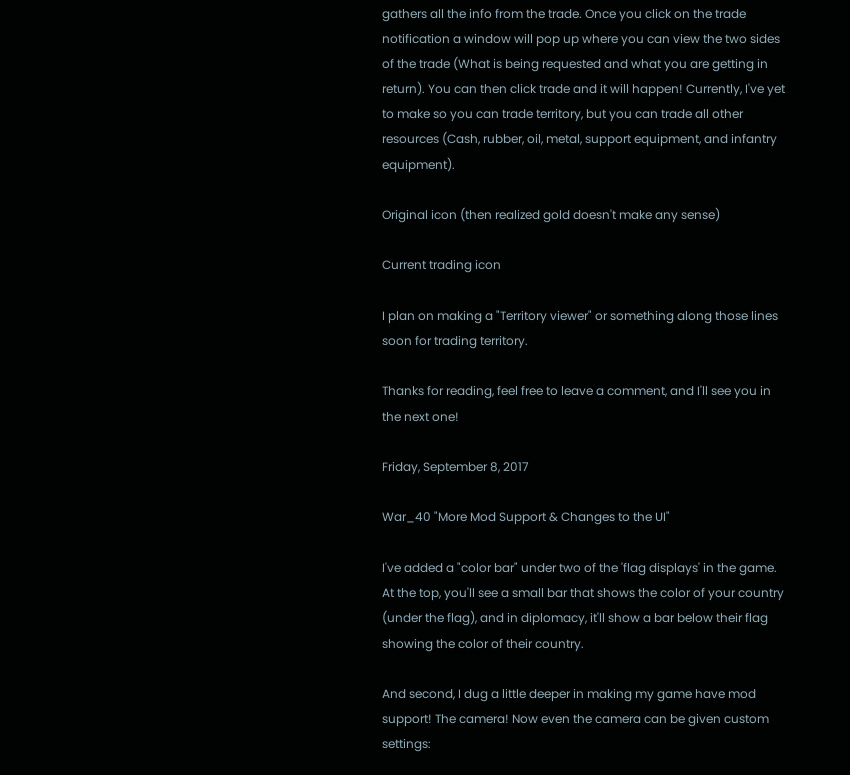gathers all the info from the trade. Once you click on the trade notification a window will pop up where you can view the two sides of the trade (What is being requested and what you are getting in return). You can then click trade and it will happen! Currently, I've yet to make so you can trade territory, but you can trade all other resources (Cash, rubber, oil, metal, support equipment, and infantry equipment).

Original icon (then realized gold doesn't make any sense)

Current trading icon

I plan on making a "Territory viewer" or something along those lines soon for trading territory.

Thanks for reading, feel free to leave a comment, and I'll see you in the next one!

Friday, September 8, 2017

War_40 "More Mod Support & Changes to the UI"

I've added a "color bar" under two of the 'flag displays' in the game. At the top, you'll see a small bar that shows the color of your country (under the flag), and in diplomacy, it'll show a bar below their flag showing the color of their country.

And second, I dug a little deeper in making my game have mod support! The camera! Now even the camera can be given custom settings: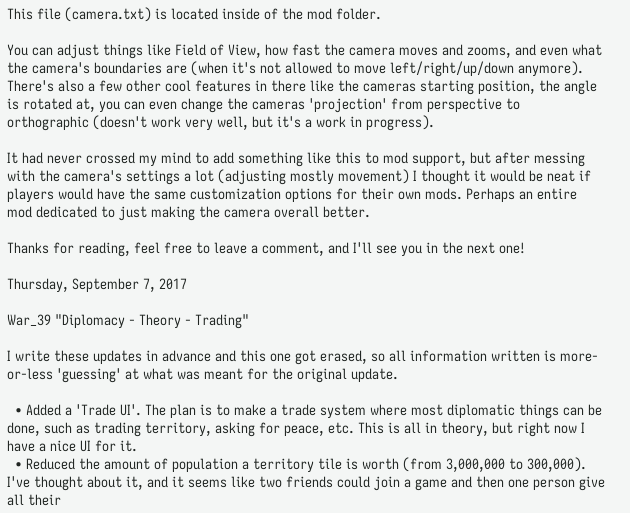This file (camera.txt) is located inside of the mod folder.

You can adjust things like Field of View, how fast the camera moves and zooms, and even what the camera's boundaries are (when it's not allowed to move left/right/up/down anymore). There's also a few other cool features in there like the cameras starting position, the angle is rotated at, you can even change the cameras 'projection' from perspective to orthographic (doesn't work very well, but it's a work in progress).

It had never crossed my mind to add something like this to mod support, but after messing with the camera's settings a lot (adjusting mostly movement) I thought it would be neat if players would have the same customization options for their own mods. Perhaps an entire mod dedicated to just making the camera overall better.

Thanks for reading, feel free to leave a comment, and I'll see you in the next one!

Thursday, September 7, 2017

War_39 "Diplomacy - Theory - Trading"

I write these updates in advance and this one got erased, so all information written is more-or-less 'guessing' at what was meant for the original update.

  • Added a 'Trade UI'. The plan is to make a trade system where most diplomatic things can be done, such as trading territory, asking for peace, etc. This is all in theory, but right now I have a nice UI for it.
  • Reduced the amount of population a territory tile is worth (from 3,000,000 to 300,000).
I've thought about it, and it seems like two friends could join a game and then one person give all their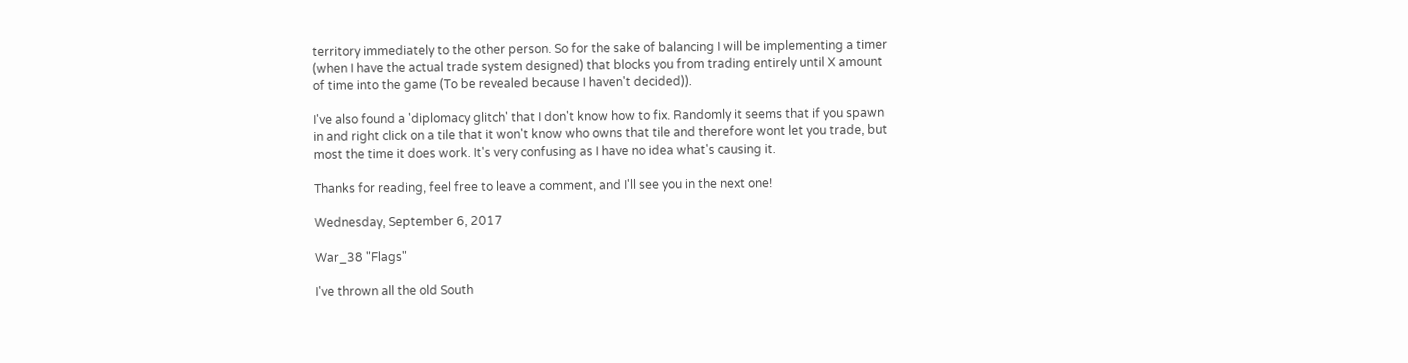territory immediately to the other person. So for the sake of balancing I will be implementing a timer (when I have the actual trade system designed) that blocks you from trading entirely until X amount of time into the game (To be revealed because I haven't decided)).

I've also found a 'diplomacy glitch' that I don't know how to fix. Randomly it seems that if you spawn in and right click on a tile that it won't know who owns that tile and therefore wont let you trade, but most the time it does work. It's very confusing as I have no idea what's causing it.

Thanks for reading, feel free to leave a comment, and I'll see you in the next one!

Wednesday, September 6, 2017

War_38 "Flags"

I've thrown all the old South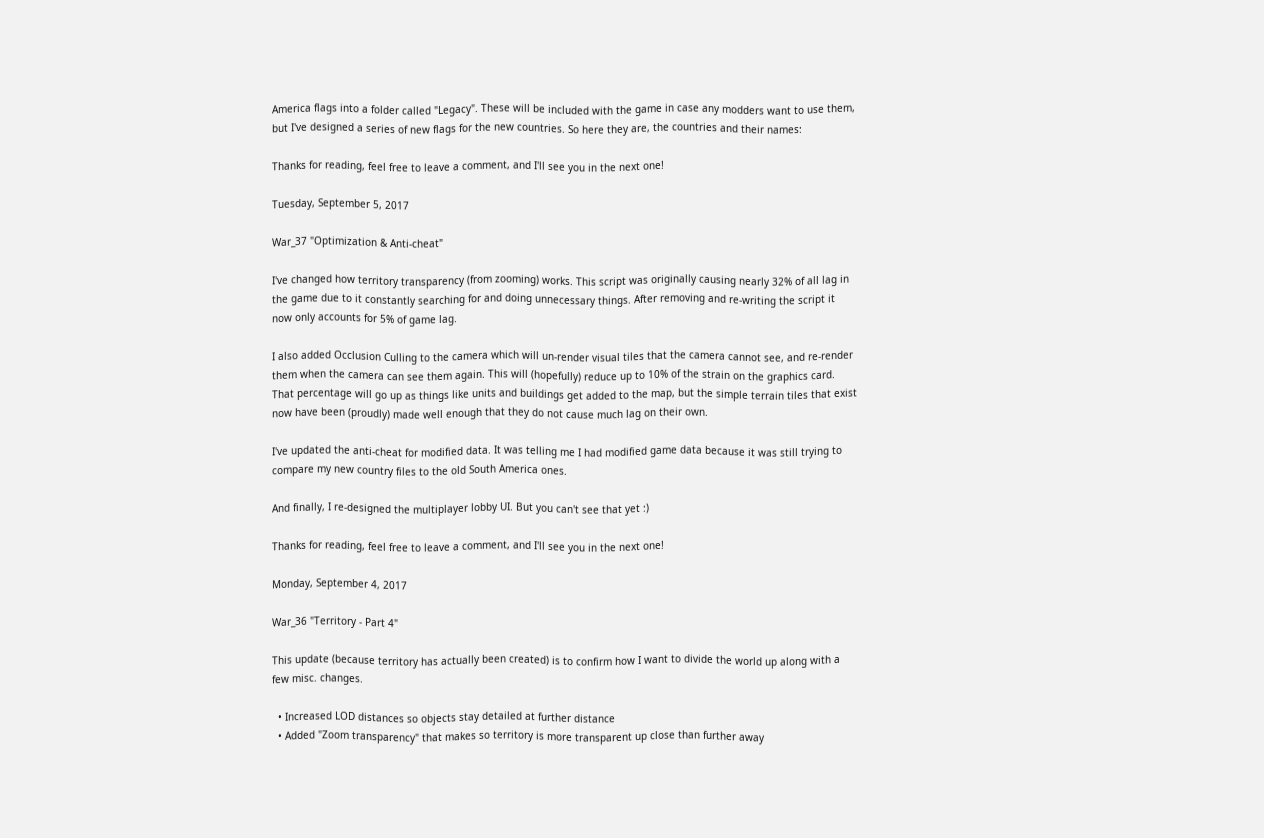America flags into a folder called "Legacy". These will be included with the game in case any modders want to use them, but I've designed a series of new flags for the new countries. So here they are, the countries and their names:

Thanks for reading, feel free to leave a comment, and I'll see you in the next one!

Tuesday, September 5, 2017

War_37 "Optimization & Anti-cheat"

I've changed how territory transparency (from zooming) works. This script was originally causing nearly 32% of all lag in the game due to it constantly searching for and doing unnecessary things. After removing and re-writing the script it now only accounts for 5% of game lag.

I also added Occlusion Culling to the camera which will un-render visual tiles that the camera cannot see, and re-render them when the camera can see them again. This will (hopefully) reduce up to 10% of the strain on the graphics card. That percentage will go up as things like units and buildings get added to the map, but the simple terrain tiles that exist now have been (proudly) made well enough that they do not cause much lag on their own.

I've updated the anti-cheat for modified data. It was telling me I had modified game data because it was still trying to compare my new country files to the old South America ones.

And finally, I re-designed the multiplayer lobby UI. But you can't see that yet :)

Thanks for reading, feel free to leave a comment, and I'll see you in the next one!

Monday, September 4, 2017

War_36 "Territory - Part 4"

This update (because territory has actually been created) is to confirm how I want to divide the world up along with a few misc. changes.

  • Increased LOD distances so objects stay detailed at further distance
  • Added "Zoom transparency" that makes so territory is more transparent up close than further away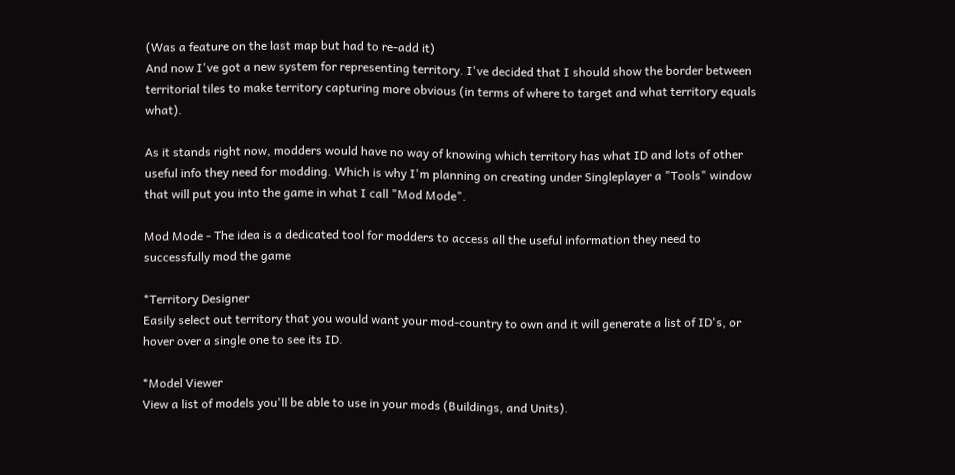(Was a feature on the last map but had to re-add it)
And now I've got a new system for representing territory. I've decided that I should show the border between territorial tiles to make territory capturing more obvious (in terms of where to target and what territory equals what).

As it stands right now, modders would have no way of knowing which territory has what ID and lots of other useful info they need for modding. Which is why I'm planning on creating under Singleplayer a "Tools" window that will put you into the game in what I call "Mod Mode".

Mod Mode - The idea is a dedicated tool for modders to access all the useful information they need to successfully mod the game

*Territory Designer
Easily select out territory that you would want your mod-country to own and it will generate a list of ID's, or hover over a single one to see its ID.

*Model Viewer
View a list of models you'll be able to use in your mods (Buildings, and Units).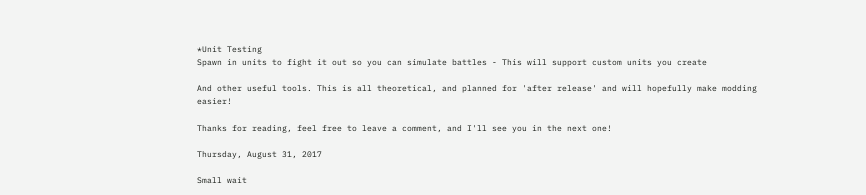*Unit Testing
Spawn in units to fight it out so you can simulate battles - This will support custom units you create

And other useful tools. This is all theoretical, and planned for 'after release' and will hopefully make modding easier!

Thanks for reading, feel free to leave a comment, and I'll see you in the next one!

Thursday, August 31, 2017

Small wait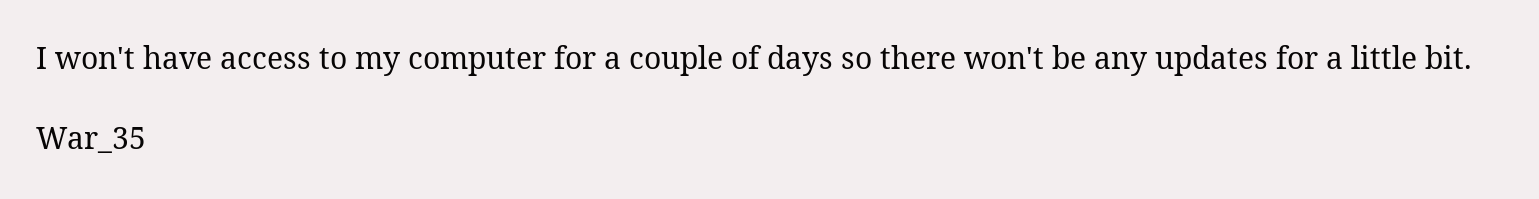I won't have access to my computer for a couple of days so there won't be any updates for a little bit.

War_35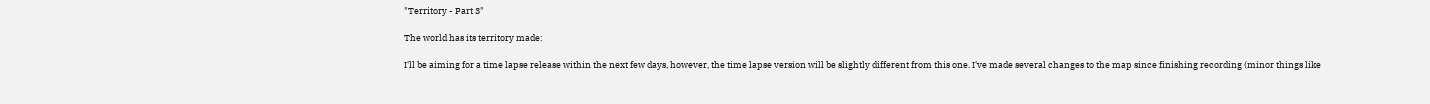"Territory - Part 3"

The world has its territory made:

I'll be aiming for a time lapse release within the next few days, however, the time lapse version will be slightly different from this one. I've made several changes to the map since finishing recording (minor things like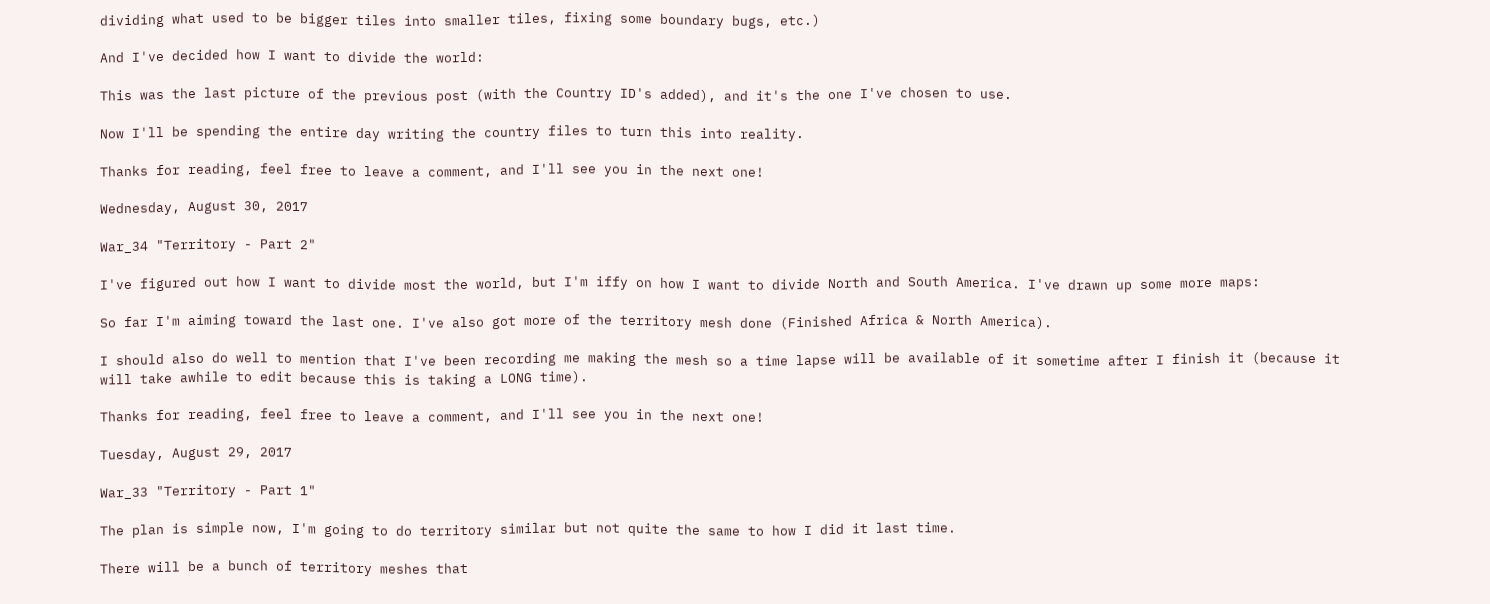dividing what used to be bigger tiles into smaller tiles, fixing some boundary bugs, etc.)

And I've decided how I want to divide the world:

This was the last picture of the previous post (with the Country ID's added), and it's the one I've chosen to use.

Now I'll be spending the entire day writing the country files to turn this into reality.

Thanks for reading, feel free to leave a comment, and I'll see you in the next one!

Wednesday, August 30, 2017

War_34 "Territory - Part 2"

I've figured out how I want to divide most the world, but I'm iffy on how I want to divide North and South America. I've drawn up some more maps:

So far I'm aiming toward the last one. I've also got more of the territory mesh done (Finished Africa & North America).

I should also do well to mention that I've been recording me making the mesh so a time lapse will be available of it sometime after I finish it (because it will take awhile to edit because this is taking a LONG time).

Thanks for reading, feel free to leave a comment, and I'll see you in the next one!

Tuesday, August 29, 2017

War_33 "Territory - Part 1"

The plan is simple now, I'm going to do territory similar but not quite the same to how I did it last time.

There will be a bunch of territory meshes that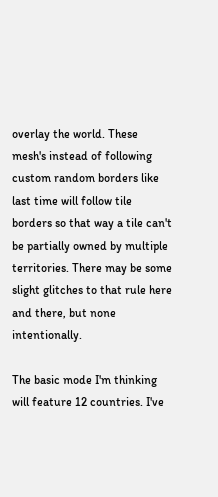overlay the world. These mesh's instead of following custom random borders like last time will follow tile borders so that way a tile can't be partially owned by multiple territories. There may be some slight glitches to that rule here and there, but none intentionally.

The basic mode I'm thinking will feature 12 countries. I've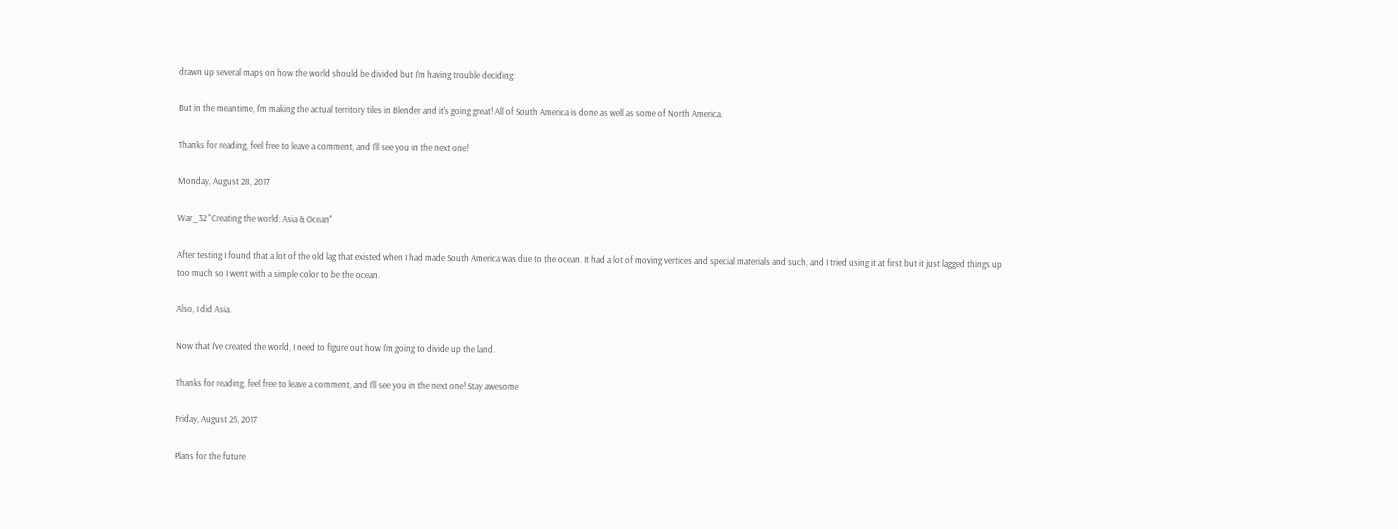drawn up several maps on how the world should be divided but I'm having trouble deciding:

But in the meantime, I'm making the actual territory tiles in Blender and it's going great! All of South America is done as well as some of North America.

Thanks for reading, feel free to leave a comment, and I'll see you in the next one!

Monday, August 28, 2017

War_32 "Creating the world: Asia & Ocean"

After testing I found that a lot of the old lag that existed when I had made South America was due to the ocean. It had a lot of moving vertices and special materials and such, and I tried using it at first but it just lagged things up too much so I went with a simple color to be the ocean.

Also, I did Asia.

Now that I've created the world, I need to figure out how I'm going to divide up the land.

Thanks for reading, feel free to leave a comment, and I'll see you in the next one! Stay awesome

Friday, August 25, 2017

Plans for the future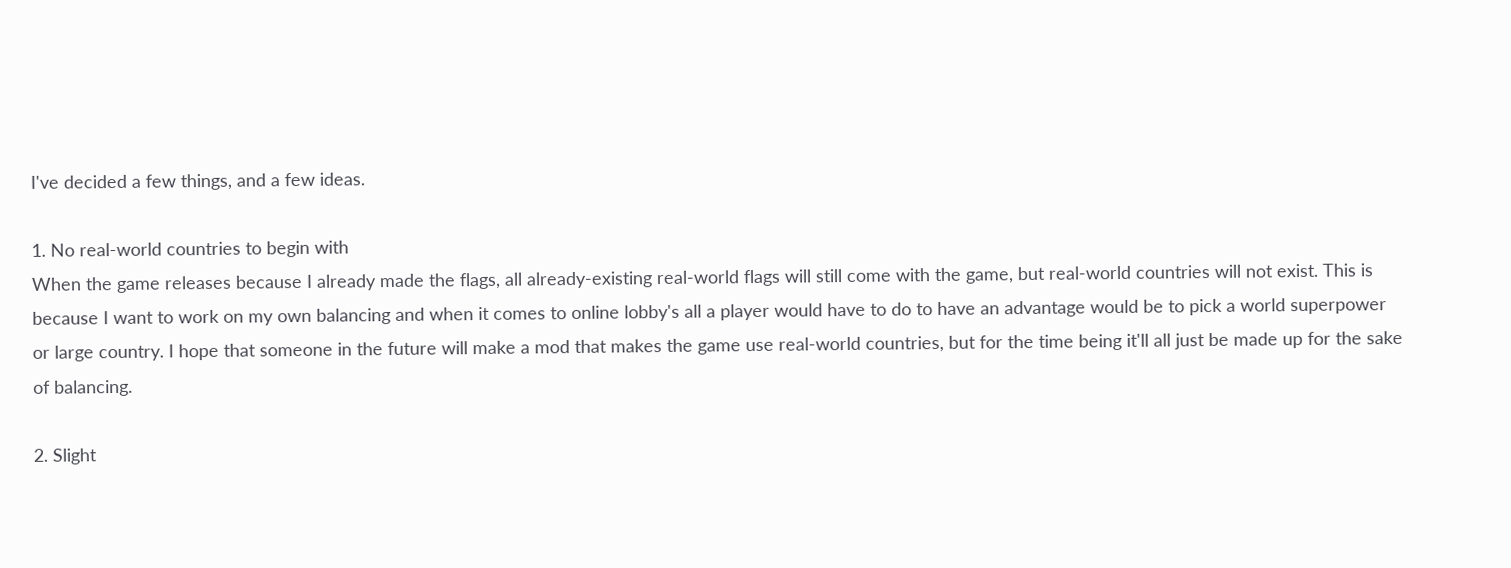I've decided a few things, and a few ideas.

1. No real-world countries to begin with
When the game releases because I already made the flags, all already-existing real-world flags will still come with the game, but real-world countries will not exist. This is because I want to work on my own balancing and when it comes to online lobby's all a player would have to do to have an advantage would be to pick a world superpower or large country. I hope that someone in the future will make a mod that makes the game use real-world countries, but for the time being it'll all just be made up for the sake of balancing.

2. Slight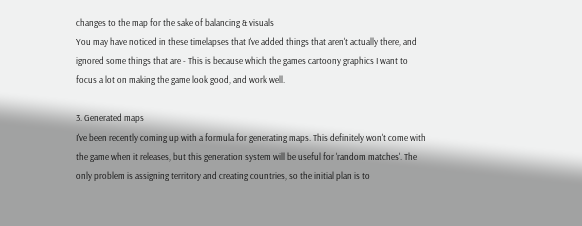changes to the map for the sake of balancing & visuals
You may have noticed in these timelapses that I've added things that aren't actually there, and ignored some things that are - This is because which the games cartoony graphics I want to focus a lot on making the game look good, and work well.

3. Generated maps
I've been recently coming up with a formula for generating maps. This definitely won't come with the game when it releases, but this generation system will be useful for 'random matches'. The only problem is assigning territory and creating countries, so the initial plan is to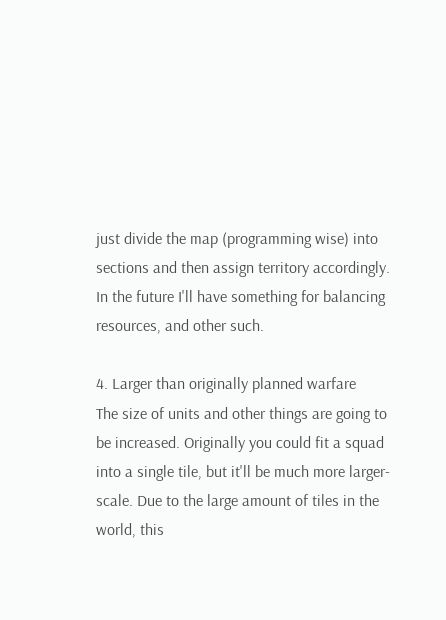just divide the map (programming wise) into sections and then assign territory accordingly. In the future I'll have something for balancing resources, and other such.

4. Larger than originally planned warfare
The size of units and other things are going to be increased. Originally you could fit a squad into a single tile, but it'll be much more larger-scale. Due to the large amount of tiles in the world, this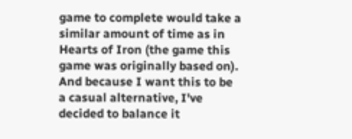game to complete would take a similar amount of time as in Hearts of Iron (the game this game was originally based on). And because I want this to be a casual alternative, I've decided to balance it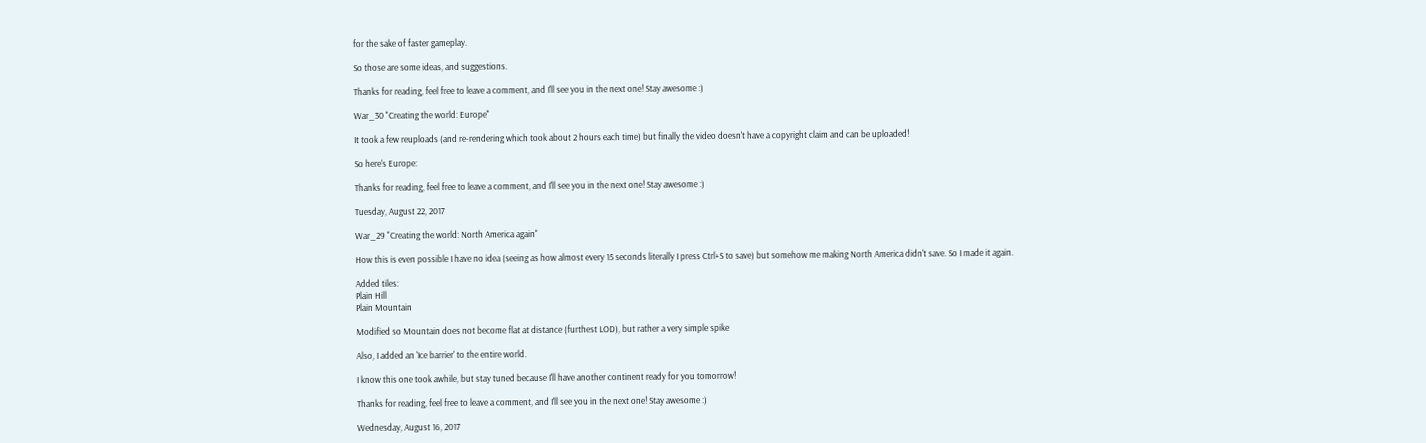for the sake of faster gameplay.

So those are some ideas, and suggestions.

Thanks for reading, feel free to leave a comment, and I'll see you in the next one! Stay awesome :)

War_30 "Creating the world: Europe"

It took a few reuploads (and re-rendering which took about 2 hours each time) but finally the video doesn't have a copyright claim and can be uploaded!

So here's Europe:

Thanks for reading, feel free to leave a comment, and I'll see you in the next one! Stay awesome :)

Tuesday, August 22, 2017

War_29 "Creating the world: North America again"

How this is even possible I have no idea (seeing as how almost every 15 seconds literally I press Ctrl+S to save) but somehow me making North America didn't save. So I made it again.

Added tiles:
Plain Hill
Plain Mountain

Modified so Mountain does not become flat at distance (furthest LOD), but rather a very simple spike

Also, I added an 'Ice barrier' to the entire world.

I know this one took awhile, but stay tuned because I'll have another continent ready for you tomorrow!

Thanks for reading, feel free to leave a comment, and I'll see you in the next one! Stay awesome :)

Wednesday, August 16, 2017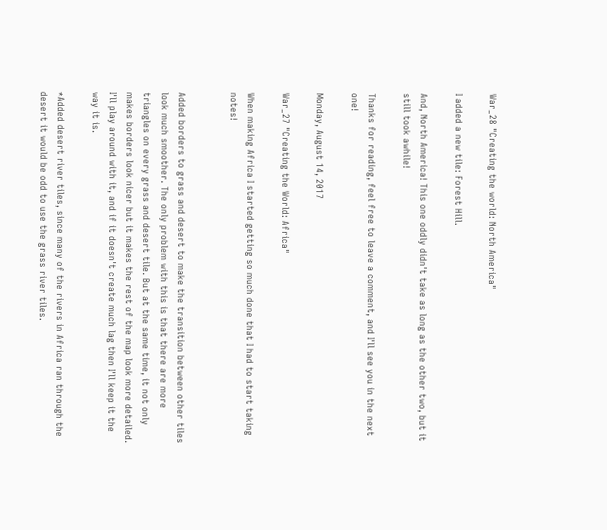War_28 "Creating the world: North America"

I added a new tile: Forest Hill.

And, North America! This one oddly didn't take as long as the other two, but it still took awhile!

Thanks for reading, feel free to leave a comment, and I'll see you in the next one!

Monday, August 14, 2017

War_27 "Creating the World: Africa"

When making Africa I started getting so much done that I had to start taking notes!


Added borders to grass and desert to make the transition between other tiles look much smoother. The only problem with this is that there are more triangles on every grass and desert tile. But at the same time, it not only makes borders look nicer but it makes the rest of the map look more detailed. I'll play around with it, and if it doesn't create much lag then I'll keep it the way it is.

*Added desert river tiles, since many of the rivers in Africa ran through the desert it would be odd to use the grass river tiles.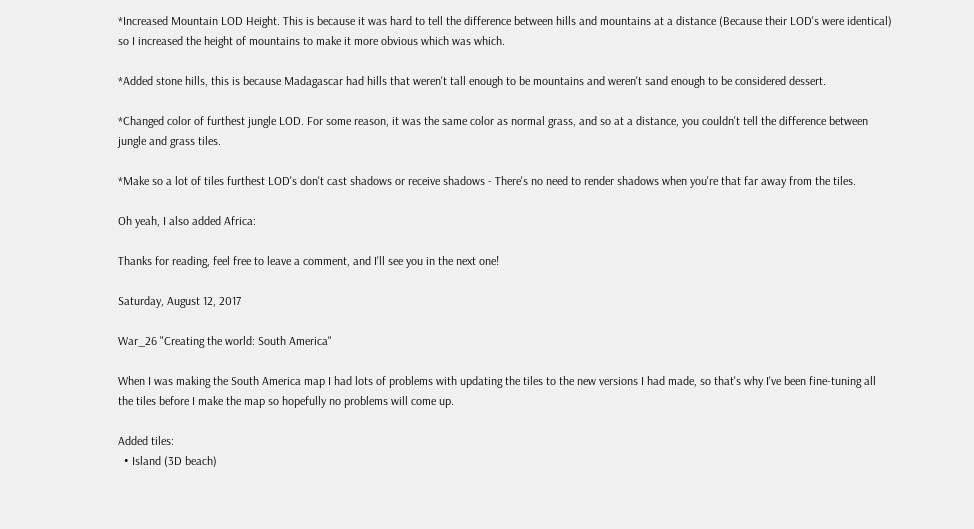*Increased Mountain LOD Height. This is because it was hard to tell the difference between hills and mountains at a distance (Because their LOD's were identical) so I increased the height of mountains to make it more obvious which was which.

*Added stone hills, this is because Madagascar had hills that weren't tall enough to be mountains and weren't sand enough to be considered dessert.

*Changed color of furthest jungle LOD. For some reason, it was the same color as normal grass, and so at a distance, you couldn't tell the difference between jungle and grass tiles.

*Make so a lot of tiles furthest LOD's don't cast shadows or receive shadows - There's no need to render shadows when you're that far away from the tiles.

Oh yeah, I also added Africa:

Thanks for reading, feel free to leave a comment, and I'll see you in the next one!

Saturday, August 12, 2017

War_26 "Creating the world: South America"

When I was making the South America map I had lots of problems with updating the tiles to the new versions I had made, so that's why I've been fine-tuning all the tiles before I make the map so hopefully no problems will come up.

Added tiles:
  • Island (3D beach)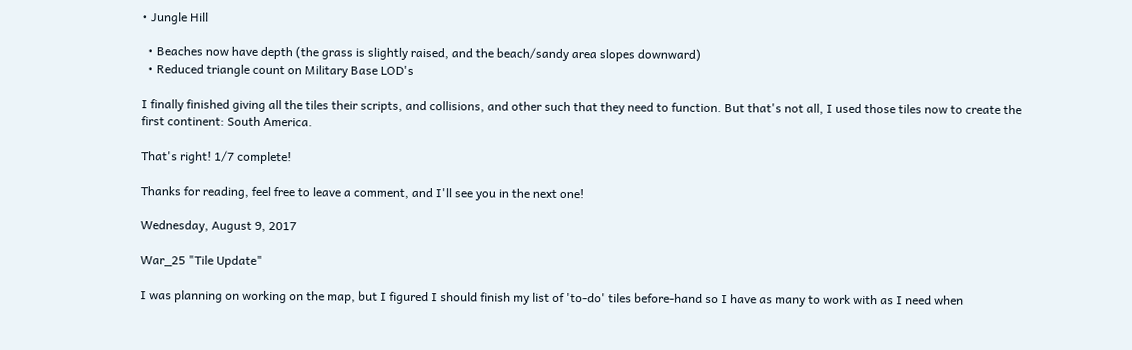• Jungle Hill

  • Beaches now have depth (the grass is slightly raised, and the beach/sandy area slopes downward)
  • Reduced triangle count on Military Base LOD's

I finally finished giving all the tiles their scripts, and collisions, and other such that they need to function. But that's not all, I used those tiles now to create the first continent: South America.

That's right! 1/7 complete!

Thanks for reading, feel free to leave a comment, and I'll see you in the next one!

Wednesday, August 9, 2017

War_25 "Tile Update"

I was planning on working on the map, but I figured I should finish my list of 'to-do' tiles before-hand so I have as many to work with as I need when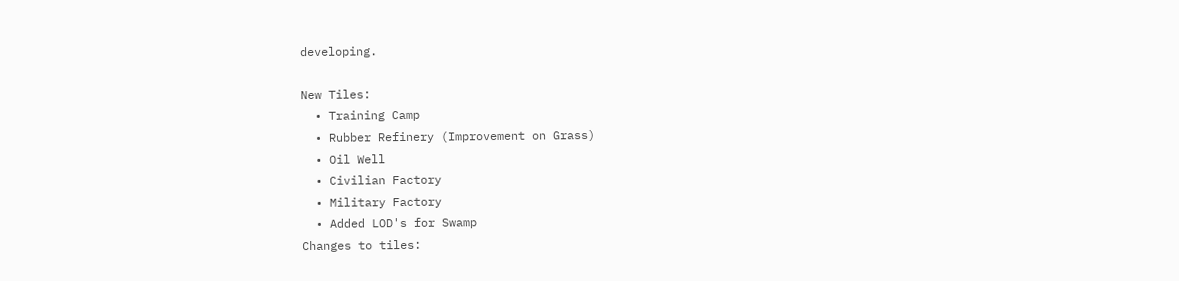developing.

New Tiles:
  • Training Camp
  • Rubber Refinery (Improvement on Grass)
  • Oil Well
  • Civilian Factory
  • Military Factory
  • Added LOD's for Swamp
Changes to tiles: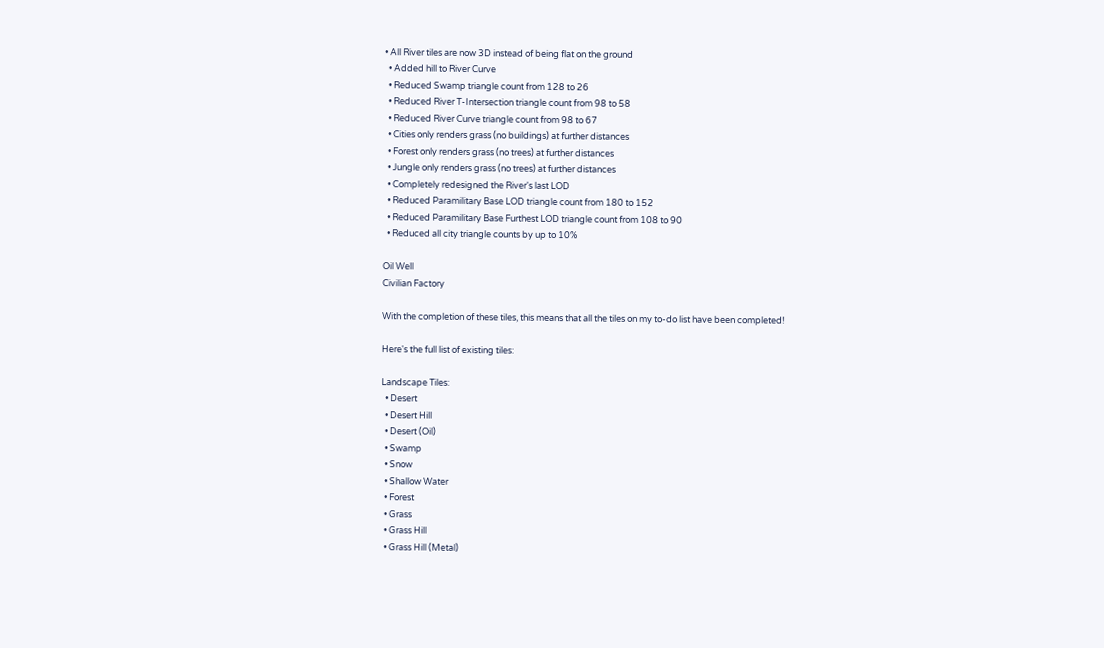• All River tiles are now 3D instead of being flat on the ground
  • Added hill to River Curve
  • Reduced Swamp triangle count from 128 to 26
  • Reduced River T-Intersection triangle count from 98 to 58
  • Reduced River Curve triangle count from 98 to 67
  • Cities only renders grass (no buildings) at further distances
  • Forest only renders grass (no trees) at further distances
  • Jungle only renders grass (no trees) at further distances
  • Completely redesigned the River's last LOD
  • Reduced Paramilitary Base LOD triangle count from 180 to 152
  • Reduced Paramilitary Base Furthest LOD triangle count from 108 to 90
  • Reduced all city triangle counts by up to 10%

Oil Well
Civilian Factory

With the completion of these tiles, this means that all the tiles on my to-do list have been completed!

Here's the full list of existing tiles:

Landscape Tiles:
  • Desert
  • Desert Hill
  • Desert (Oil)
  • Swamp
  • Snow
  • Shallow Water
  • Forest
  • Grass
  • Grass Hill
  • Grass Hill (Metal)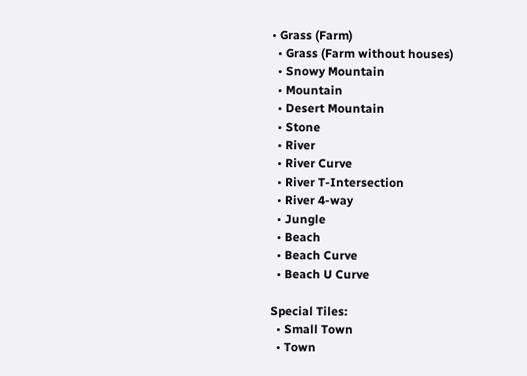• Grass (Farm)
  • Grass (Farm without houses)
  • Snowy Mountain
  • Mountain
  • Desert Mountain
  • Stone
  • River
  • River Curve
  • River T-Intersection
  • River 4-way
  • Jungle
  • Beach
  • Beach Curve
  • Beach U Curve

Special Tiles:
  • Small Town
  • Town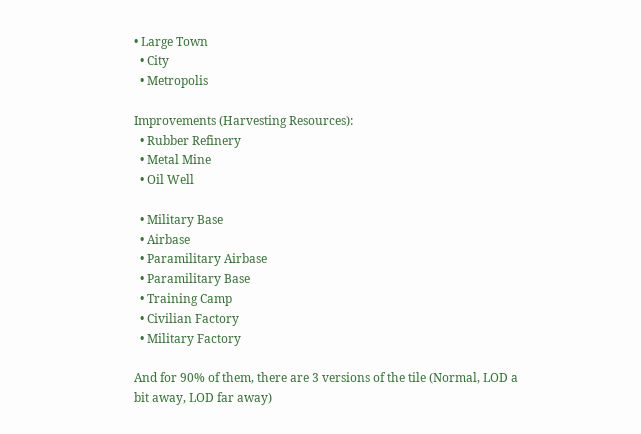• Large Town
  • City
  • Metropolis

Improvements (Harvesting Resources):
  • Rubber Refinery
  • Metal Mine
  • Oil Well

  • Military Base
  • Airbase
  • Paramilitary Airbase
  • Paramilitary Base
  • Training Camp
  • Civilian Factory
  • Military Factory

And for 90% of them, there are 3 versions of the tile (Normal, LOD a bit away, LOD far away)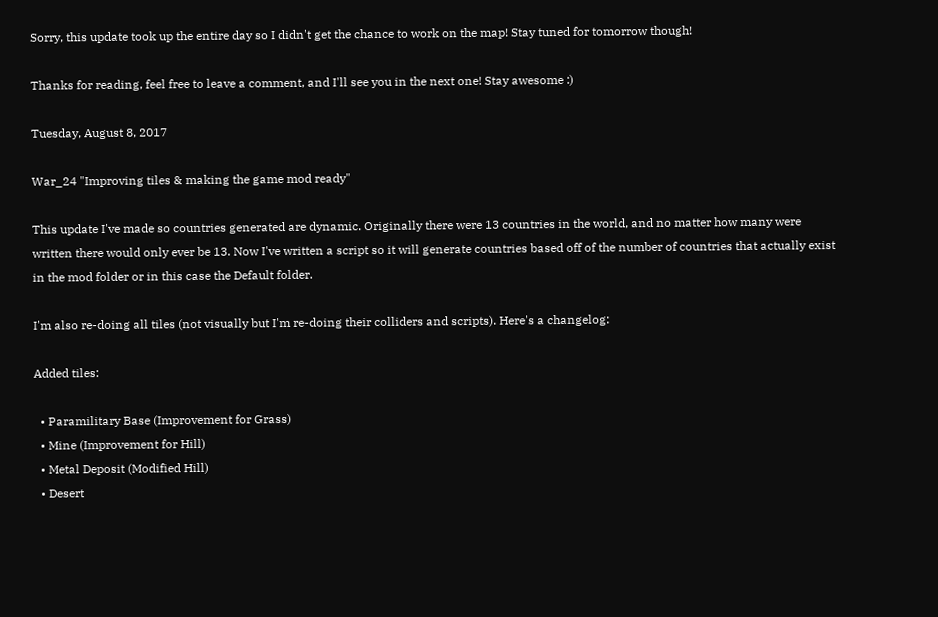Sorry, this update took up the entire day so I didn't get the chance to work on the map! Stay tuned for tomorrow though!

Thanks for reading, feel free to leave a comment, and I'll see you in the next one! Stay awesome :)

Tuesday, August 8, 2017

War_24 "Improving tiles & making the game mod ready"

This update I've made so countries generated are dynamic. Originally there were 13 countries in the world, and no matter how many were written there would only ever be 13. Now I've written a script so it will generate countries based off of the number of countries that actually exist in the mod folder or in this case the Default folder.

I'm also re-doing all tiles (not visually but I'm re-doing their colliders and scripts). Here's a changelog:

Added tiles:

  • Paramilitary Base (Improvement for Grass)
  • Mine (Improvement for Hill)
  • Metal Deposit (Modified Hill)
  • Desert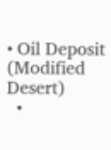• Oil Deposit (Modified Desert)
  •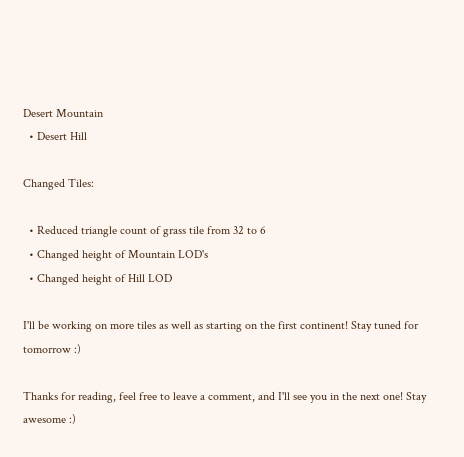Desert Mountain
  • Desert Hill

Changed Tiles:

  • Reduced triangle count of grass tile from 32 to 6
  • Changed height of Mountain LOD's
  • Changed height of Hill LOD

I'll be working on more tiles as well as starting on the first continent! Stay tuned for tomorrow :)

Thanks for reading, feel free to leave a comment, and I'll see you in the next one! Stay awesome :)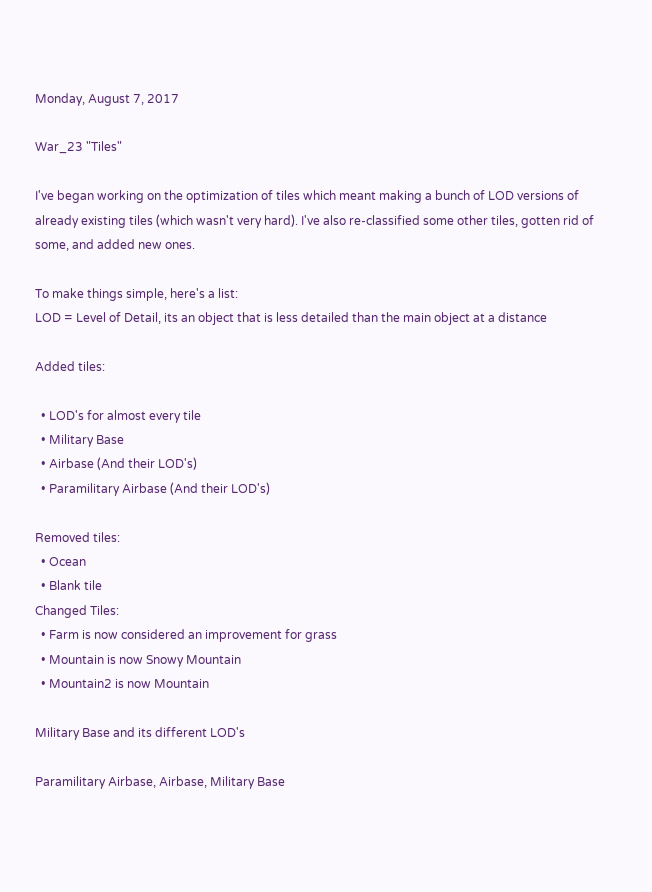Monday, August 7, 2017

War_23 "Tiles"

I've began working on the optimization of tiles which meant making a bunch of LOD versions of already existing tiles (which wasn't very hard). I've also re-classified some other tiles, gotten rid of some, and added new ones.

To make things simple, here's a list:
LOD = Level of Detail, its an object that is less detailed than the main object at a distance

Added tiles:

  • LOD's for almost every tile
  • Military Base
  • Airbase (And their LOD's)
  • Paramilitary Airbase (And their LOD's)

Removed tiles:
  • Ocean
  • Blank tile
Changed Tiles:
  • Farm is now considered an improvement for grass
  • Mountain is now Snowy Mountain
  • Mountain2 is now Mountain

Military Base and its different LOD's

Paramilitary Airbase, Airbase, Military Base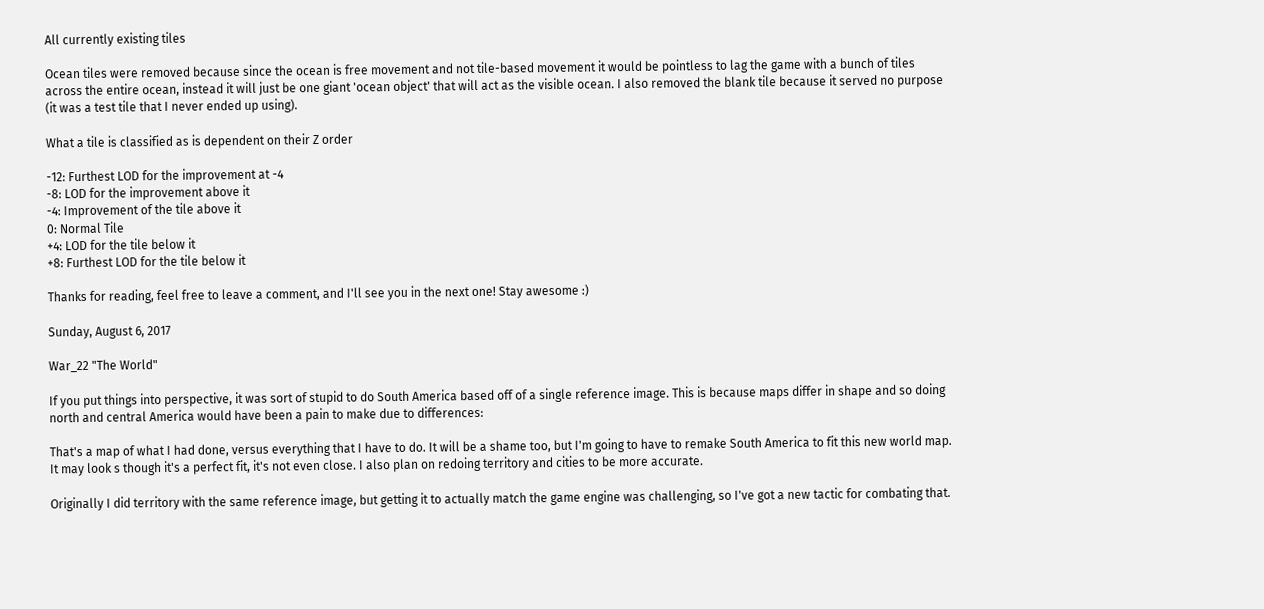All currently existing tiles

Ocean tiles were removed because since the ocean is free movement and not tile-based movement it would be pointless to lag the game with a bunch of tiles across the entire ocean, instead it will just be one giant 'ocean object' that will act as the visible ocean. I also removed the blank tile because it served no purpose (it was a test tile that I never ended up using).

What a tile is classified as is dependent on their Z order

-12: Furthest LOD for the improvement at -4
-8: LOD for the improvement above it
-4: Improvement of the tile above it
0: Normal Tile
+4: LOD for the tile below it
+8: Furthest LOD for the tile below it

Thanks for reading, feel free to leave a comment, and I'll see you in the next one! Stay awesome :)

Sunday, August 6, 2017

War_22 "The World"

If you put things into perspective, it was sort of stupid to do South America based off of a single reference image. This is because maps differ in shape and so doing north and central America would have been a pain to make due to differences:

That's a map of what I had done, versus everything that I have to do. It will be a shame too, but I'm going to have to remake South America to fit this new world map. It may look s though it's a perfect fit, it's not even close. I also plan on redoing territory and cities to be more accurate.

Originally I did territory with the same reference image, but getting it to actually match the game engine was challenging, so I've got a new tactic for combating that.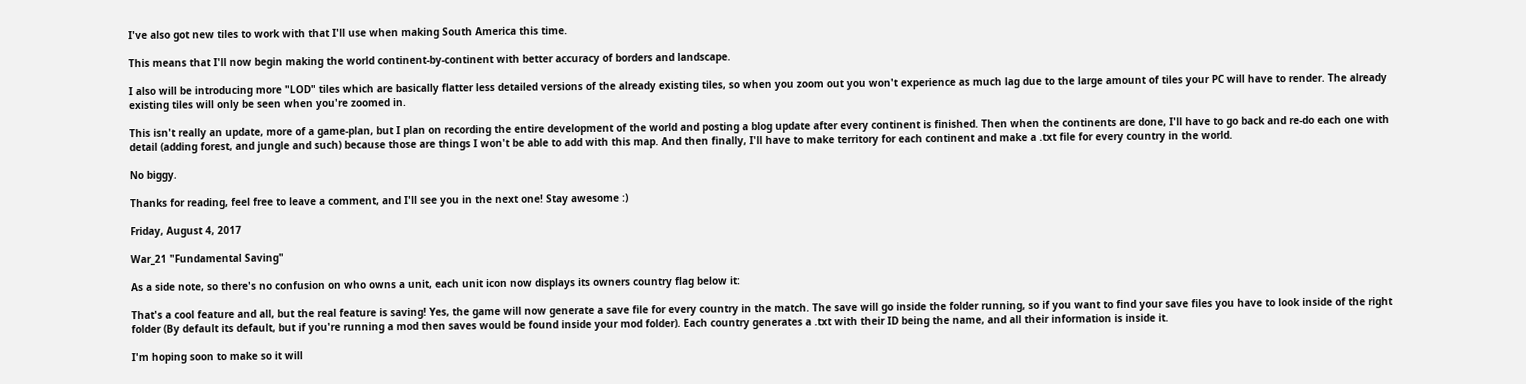I've also got new tiles to work with that I'll use when making South America this time.

This means that I'll now begin making the world continent-by-continent with better accuracy of borders and landscape.

I also will be introducing more "LOD" tiles which are basically flatter less detailed versions of the already existing tiles, so when you zoom out you won't experience as much lag due to the large amount of tiles your PC will have to render. The already existing tiles will only be seen when you're zoomed in.

This isn't really an update, more of a game-plan, but I plan on recording the entire development of the world and posting a blog update after every continent is finished. Then when the continents are done, I'll have to go back and re-do each one with detail (adding forest, and jungle and such) because those are things I won't be able to add with this map. And then finally, I'll have to make territory for each continent and make a .txt file for every country in the world.

No biggy.

Thanks for reading, feel free to leave a comment, and I'll see you in the next one! Stay awesome :)

Friday, August 4, 2017

War_21 "Fundamental Saving"

As a side note, so there's no confusion on who owns a unit, each unit icon now displays its owners country flag below it:

That's a cool feature and all, but the real feature is saving! Yes, the game will now generate a save file for every country in the match. The save will go inside the folder running, so if you want to find your save files you have to look inside of the right folder (By default its default, but if you're running a mod then saves would be found inside your mod folder). Each country generates a .txt with their ID being the name, and all their information is inside it.

I'm hoping soon to make so it will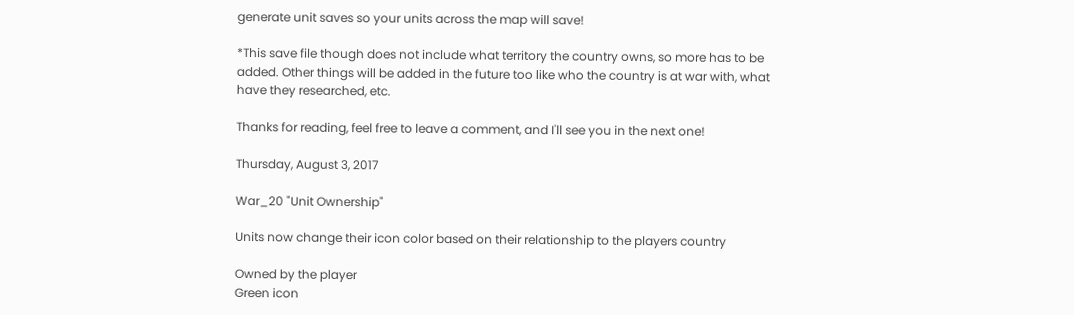generate unit saves so your units across the map will save!

*This save file though does not include what territory the country owns, so more has to be added. Other things will be added in the future too like who the country is at war with, what have they researched, etc.

Thanks for reading, feel free to leave a comment, and I'll see you in the next one!

Thursday, August 3, 2017

War_20 "Unit Ownership"

Units now change their icon color based on their relationship to the players country

Owned by the player
Green icon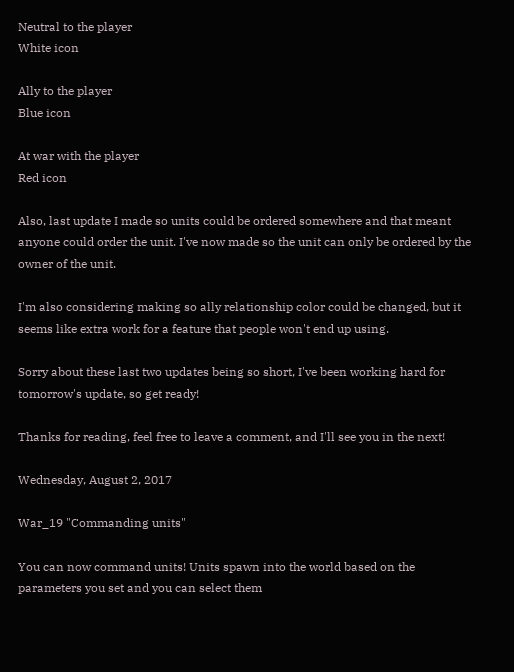Neutral to the player
White icon

Ally to the player
Blue icon

At war with the player
Red icon

Also, last update I made so units could be ordered somewhere and that meant anyone could order the unit. I've now made so the unit can only be ordered by the owner of the unit.

I'm also considering making so ally relationship color could be changed, but it seems like extra work for a feature that people won't end up using.

Sorry about these last two updates being so short, I've been working hard for tomorrow's update, so get ready!

Thanks for reading, feel free to leave a comment, and I'll see you in the next!

Wednesday, August 2, 2017

War_19 "Commanding units"

You can now command units! Units spawn into the world based on the parameters you set and you can select them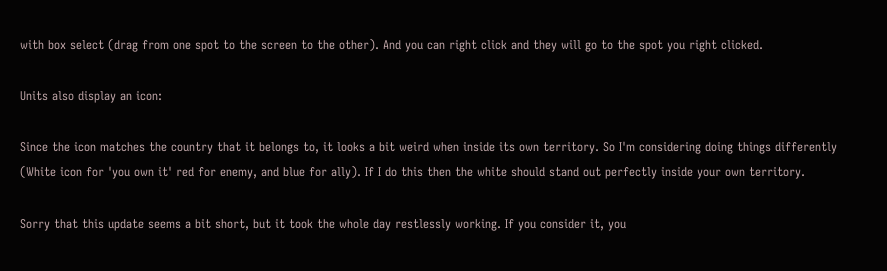with box select (drag from one spot to the screen to the other). And you can right click and they will go to the spot you right clicked.

Units also display an icon:

Since the icon matches the country that it belongs to, it looks a bit weird when inside its own territory. So I'm considering doing things differently (White icon for 'you own it' red for enemy, and blue for ally). If I do this then the white should stand out perfectly inside your own territory.

Sorry that this update seems a bit short, but it took the whole day restlessly working. If you consider it, you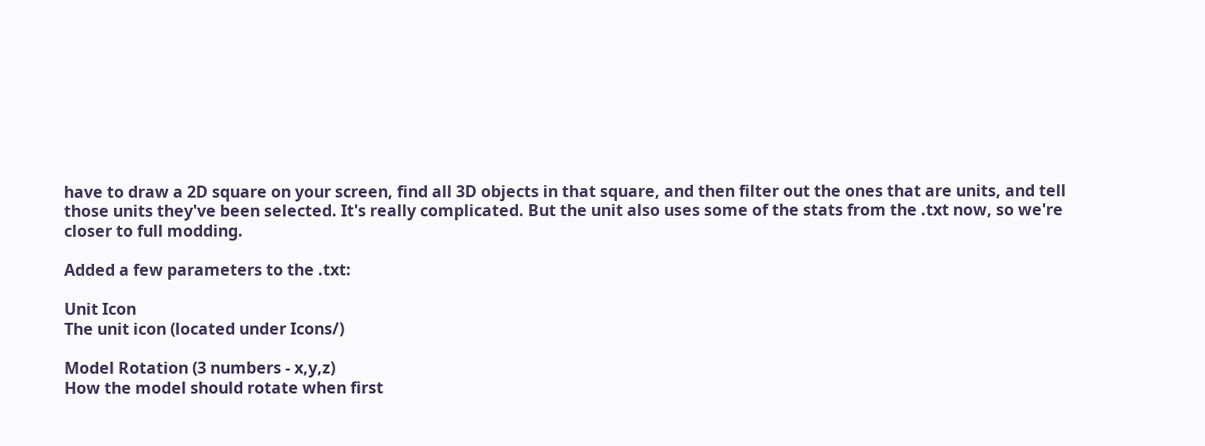have to draw a 2D square on your screen, find all 3D objects in that square, and then filter out the ones that are units, and tell those units they've been selected. It's really complicated. But the unit also uses some of the stats from the .txt now, so we're closer to full modding.

Added a few parameters to the .txt:

Unit Icon
The unit icon (located under Icons/)

Model Rotation (3 numbers - x,y,z)
How the model should rotate when first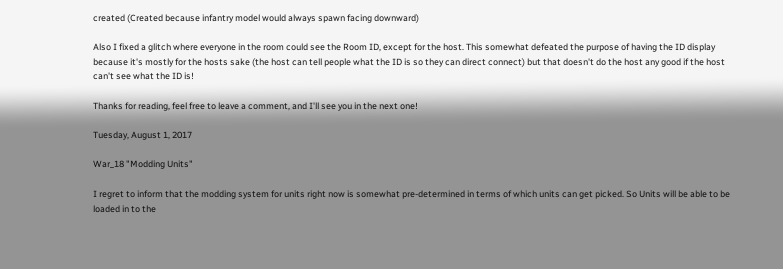created (Created because infantry model would always spawn facing downward)

Also I fixed a glitch where everyone in the room could see the Room ID, except for the host. This somewhat defeated the purpose of having the ID display because it's mostly for the hosts sake (the host can tell people what the ID is so they can direct connect) but that doesn't do the host any good if the host can't see what the ID is!

Thanks for reading, feel free to leave a comment, and I'll see you in the next one!

Tuesday, August 1, 2017

War_18 "Modding Units"

I regret to inform that the modding system for units right now is somewhat pre-determined in terms of which units can get picked. So Units will be able to be loaded in to the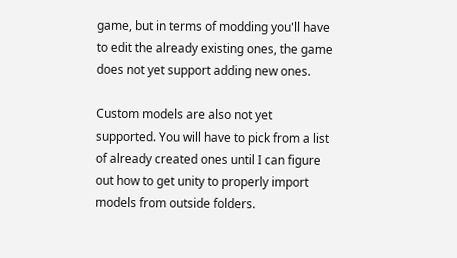game, but in terms of modding you'll have to edit the already existing ones, the game does not yet support adding new ones.

Custom models are also not yet supported. You will have to pick from a list of already created ones until I can figure out how to get unity to properly import models from outside folders.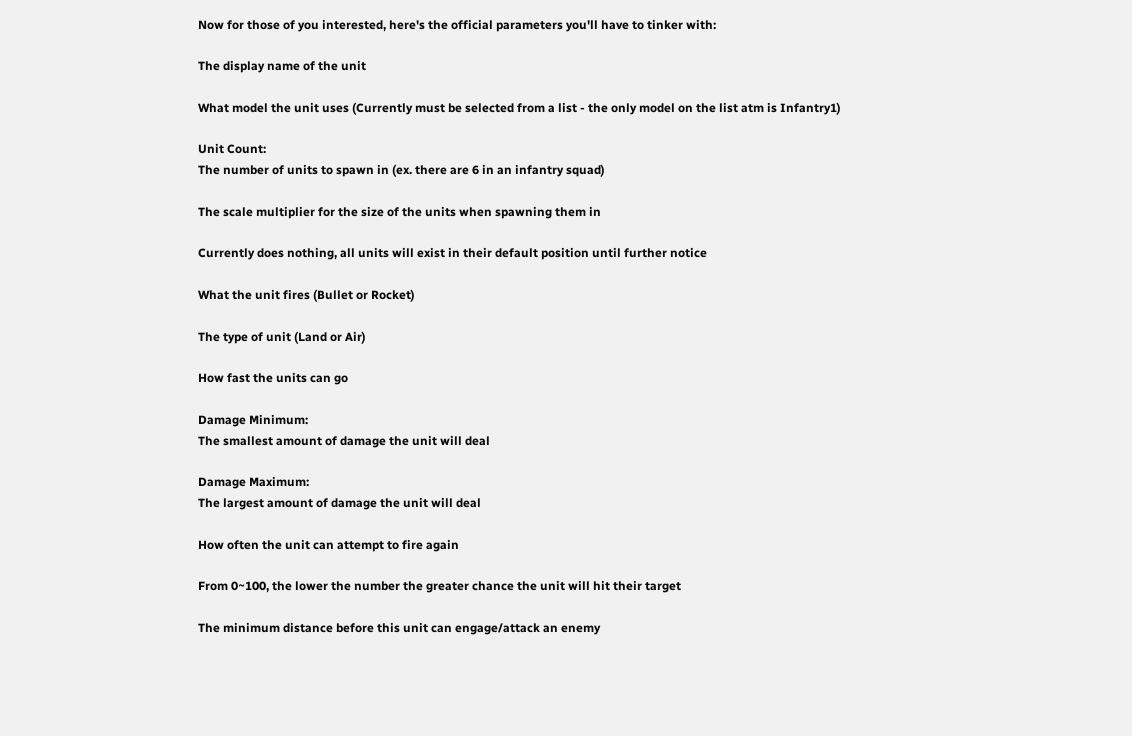Now for those of you interested, here's the official parameters you'll have to tinker with:

The display name of the unit

What model the unit uses (Currently must be selected from a list - the only model on the list atm is Infantry1)

Unit Count:
The number of units to spawn in (ex. there are 6 in an infantry squad)

The scale multiplier for the size of the units when spawning them in

Currently does nothing, all units will exist in their default position until further notice

What the unit fires (Bullet or Rocket)

The type of unit (Land or Air)

How fast the units can go

Damage Minimum:
The smallest amount of damage the unit will deal

Damage Maximum:
The largest amount of damage the unit will deal

How often the unit can attempt to fire again

From 0~100, the lower the number the greater chance the unit will hit their target

The minimum distance before this unit can engage/attack an enemy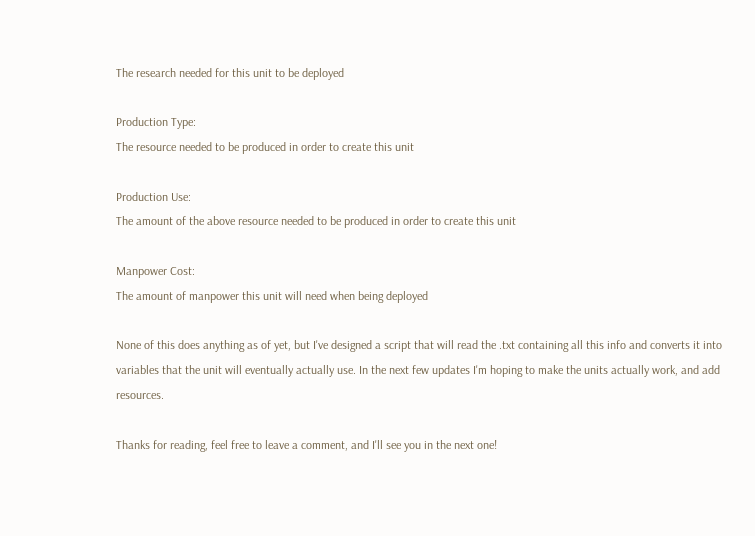The research needed for this unit to be deployed

Production Type:
The resource needed to be produced in order to create this unit

Production Use:
The amount of the above resource needed to be produced in order to create this unit

Manpower Cost:
The amount of manpower this unit will need when being deployed

None of this does anything as of yet, but I've designed a script that will read the .txt containing all this info and converts it into variables that the unit will eventually actually use. In the next few updates I'm hoping to make the units actually work, and add resources.

Thanks for reading, feel free to leave a comment, and I'll see you in the next one!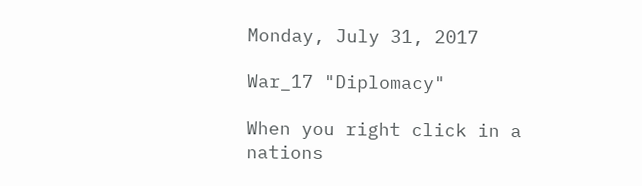Monday, July 31, 2017

War_17 "Diplomacy"

When you right click in a nations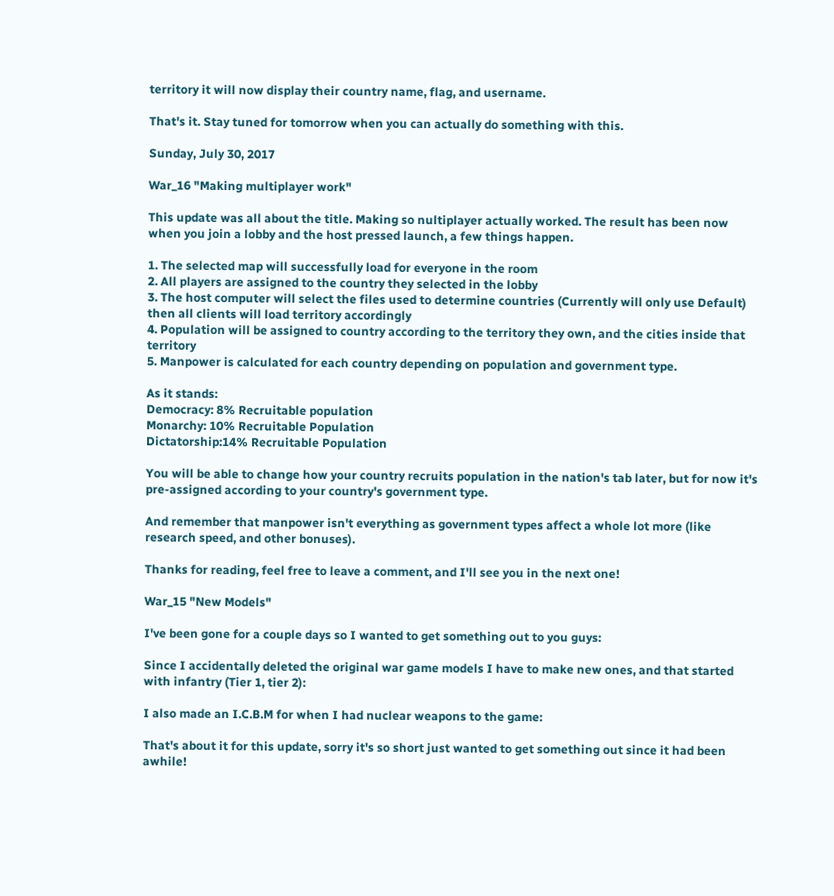territory it will now display their country name, flag, and username.

That's it. Stay tuned for tomorrow when you can actually do something with this.

Sunday, July 30, 2017

War_16 "Making multiplayer work"

This update was all about the title. Making so nultiplayer actually worked. The result has been now when you join a lobby and the host pressed launch, a few things happen.

1. The selected map will successfully load for everyone in the room
2. All players are assigned to the country they selected in the lobby
3. The host computer will select the files used to determine countries (Currently will only use Default) then all clients will load territory accordingly
4. Population will be assigned to country according to the territory they own, and the cities inside that territory
5. Manpower is calculated for each country depending on population and government type.

As it stands:
Democracy: 8% Recruitable population
Monarchy: 10% Recruitable Population
Dictatorship:14% Recruitable Population

You will be able to change how your country recruits population in the nation's tab later, but for now it's pre-assigned according to your country's government type.

And remember that manpower isn't everything as government types affect a whole lot more (like research speed, and other bonuses).

Thanks for reading, feel free to leave a comment, and I'll see you in the next one!

War_15 "New Models"

I've been gone for a couple days so I wanted to get something out to you guys:

Since I accidentally deleted the original war game models I have to make new ones, and that started with infantry (Tier 1, tier 2):

I also made an I.C.B.M for when I had nuclear weapons to the game:

That's about it for this update, sorry it's so short just wanted to get something out since it had been awhile!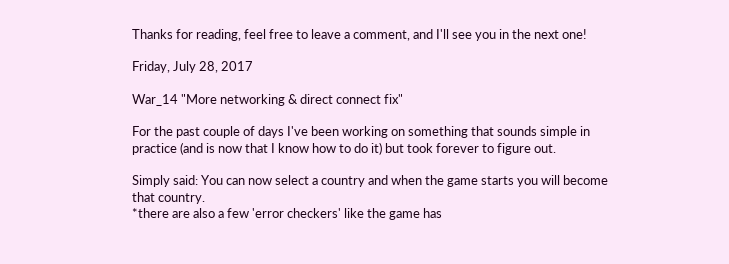Thanks for reading, feel free to leave a comment, and I'll see you in the next one!

Friday, July 28, 2017

War_14 "More networking & direct connect fix"

For the past couple of days I've been working on something that sounds simple in practice (and is now that I know how to do it) but took forever to figure out.

Simply said: You can now select a country and when the game starts you will become that country.
*there are also a few 'error checkers' like the game has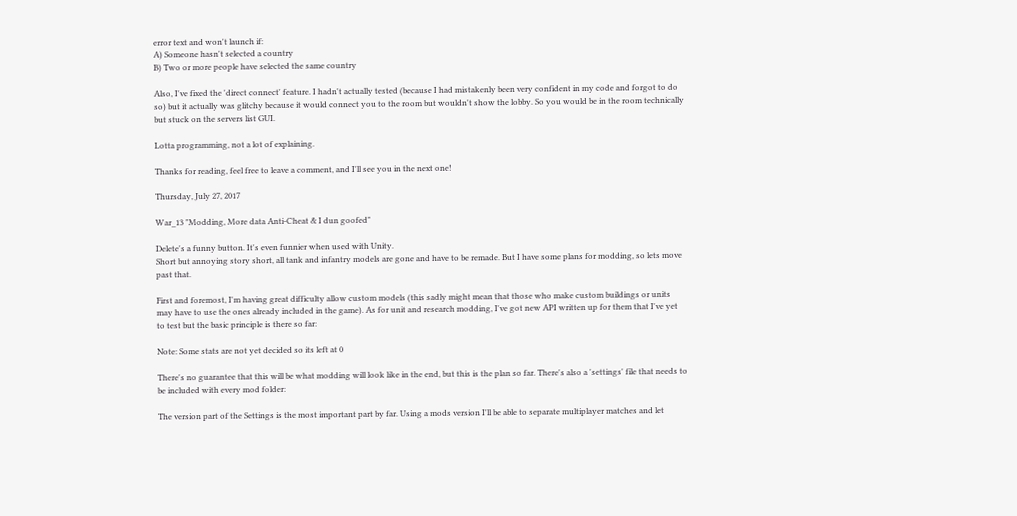error text and won't launch if:
A) Someone hasn't selected a country
B) Two or more people have selected the same country

Also, I've fixed the 'direct connect' feature. I hadn't actually tested (because I had mistakenly been very confident in my code and forgot to do so) but it actually was glitchy because it would connect you to the room but wouldn't show the lobby. So you would be in the room technically but stuck on the servers list GUI.

Lotta programming, not a lot of explaining.

Thanks for reading, feel free to leave a comment, and I'll see you in the next one!

Thursday, July 27, 2017

War_13 "Modding, More data Anti-Cheat & I dun goofed"

Delete's a funny button. It's even funnier when used with Unity.
Short but annoying story short, all tank and infantry models are gone and have to be remade. But I have some plans for modding, so lets move past that.

First and foremost, I'm having great difficulty allow custom models (this sadly might mean that those who make custom buildings or units may have to use the ones already included in the game). As for unit and research modding, I've got new API written up for them that I've yet to test but the basic principle is there so far:

Note: Some stats are not yet decided so its left at 0

There's no guarantee that this will be what modding will look like in the end, but this is the plan so far. There's also a 'settings' file that needs to be included with every mod folder:

The version part of the Settings is the most important part by far. Using a mods version I'll be able to separate multiplayer matches and let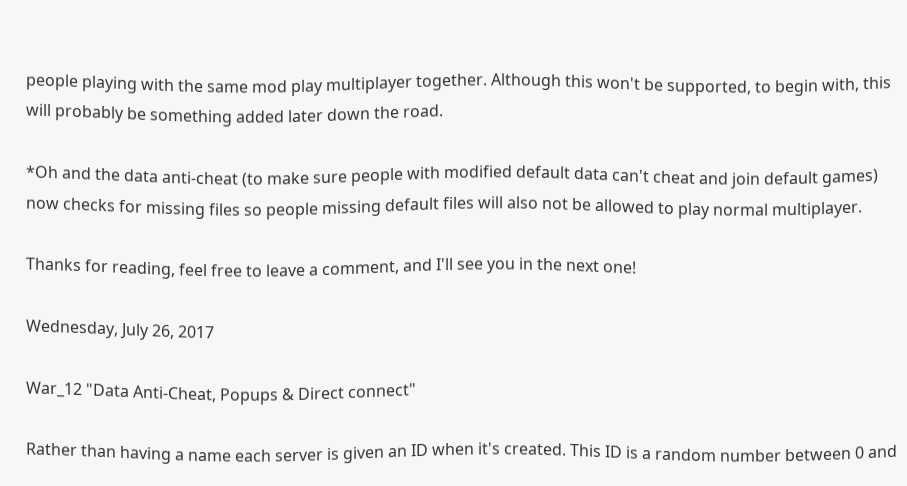people playing with the same mod play multiplayer together. Although this won't be supported, to begin with, this will probably be something added later down the road.

*Oh and the data anti-cheat (to make sure people with modified default data can't cheat and join default games) now checks for missing files so people missing default files will also not be allowed to play normal multiplayer.

Thanks for reading, feel free to leave a comment, and I'll see you in the next one!

Wednesday, July 26, 2017

War_12 "Data Anti-Cheat, Popups & Direct connect"

Rather than having a name each server is given an ID when it's created. This ID is a random number between 0 and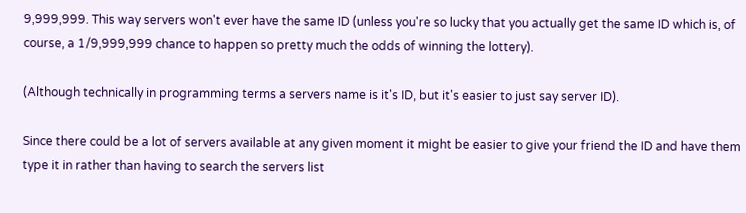9,999,999. This way servers won't ever have the same ID (unless you're so lucky that you actually get the same ID which is, of course, a 1/9,999,999 chance to happen so pretty much the odds of winning the lottery).

(Although technically in programming terms a servers name is it's ID, but it's easier to just say server ID).

Since there could be a lot of servers available at any given moment it might be easier to give your friend the ID and have them type it in rather than having to search the servers list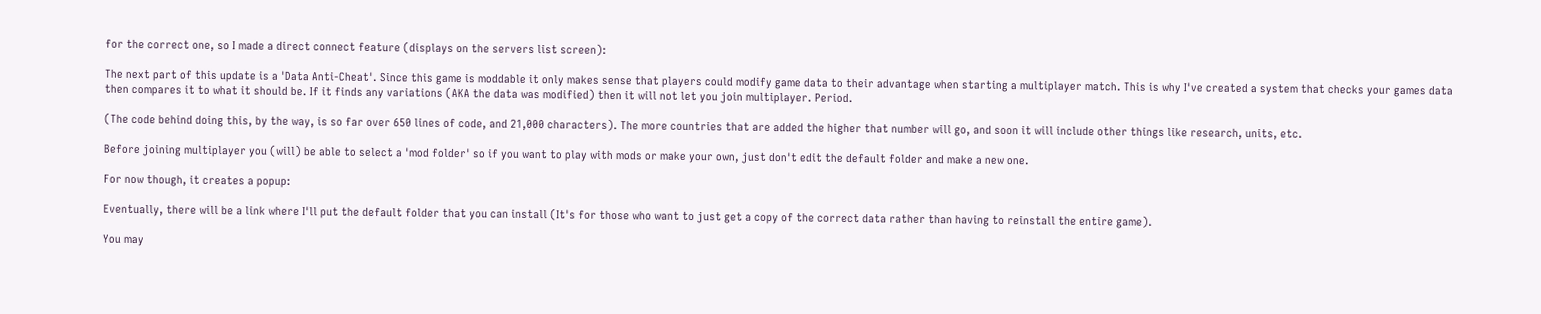for the correct one, so I made a direct connect feature (displays on the servers list screen):

The next part of this update is a 'Data Anti-Cheat'. Since this game is moddable it only makes sense that players could modify game data to their advantage when starting a multiplayer match. This is why I've created a system that checks your games data then compares it to what it should be. If it finds any variations (AKA the data was modified) then it will not let you join multiplayer. Period.

(The code behind doing this, by the way, is so far over 650 lines of code, and 21,000 characters). The more countries that are added the higher that number will go, and soon it will include other things like research, units, etc.

Before joining multiplayer you (will) be able to select a 'mod folder' so if you want to play with mods or make your own, just don't edit the default folder and make a new one.

For now though, it creates a popup:

Eventually, there will be a link where I'll put the default folder that you can install (It's for those who want to just get a copy of the correct data rather than having to reinstall the entire game).

You may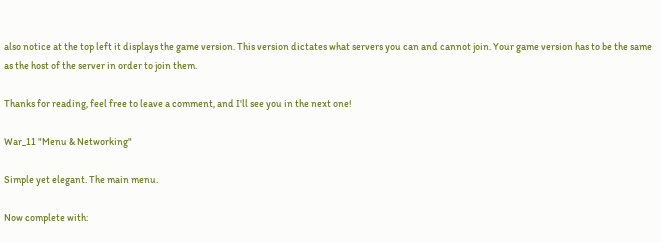also notice at the top left it displays the game version. This version dictates what servers you can and cannot join. Your game version has to be the same as the host of the server in order to join them.

Thanks for reading, feel free to leave a comment, and I'll see you in the next one!

War_11 "Menu & Networking"

Simple yet elegant. The main menu.

Now complete with: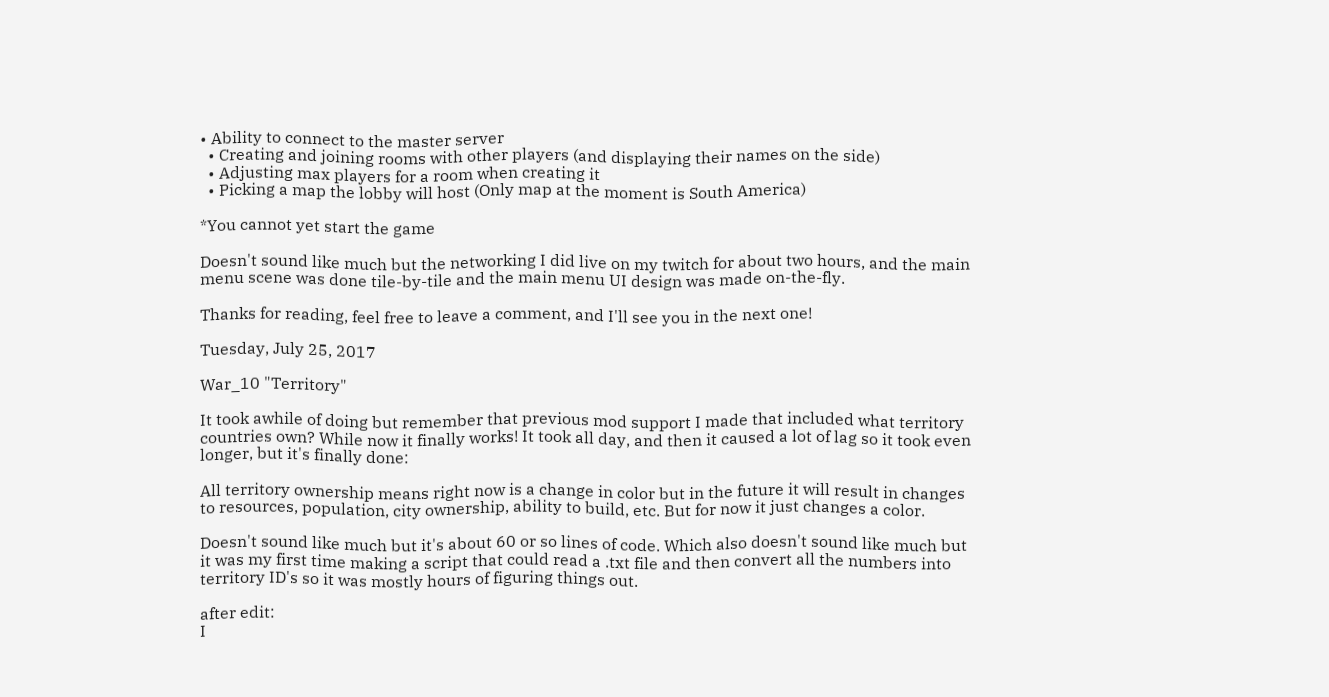• Ability to connect to the master server
  • Creating and joining rooms with other players (and displaying their names on the side)
  • Adjusting max players for a room when creating it
  • Picking a map the lobby will host (Only map at the moment is South America)

*You cannot yet start the game

Doesn't sound like much but the networking I did live on my twitch for about two hours, and the main menu scene was done tile-by-tile and the main menu UI design was made on-the-fly.

Thanks for reading, feel free to leave a comment, and I'll see you in the next one!

Tuesday, July 25, 2017

War_10 "Territory"

It took awhile of doing but remember that previous mod support I made that included what territory countries own? While now it finally works! It took all day, and then it caused a lot of lag so it took even longer, but it's finally done:

All territory ownership means right now is a change in color but in the future it will result in changes to resources, population, city ownership, ability to build, etc. But for now it just changes a color.

Doesn't sound like much but it's about 60 or so lines of code. Which also doesn't sound like much but it was my first time making a script that could read a .txt file and then convert all the numbers into territory ID's so it was mostly hours of figuring things out.

after edit:
I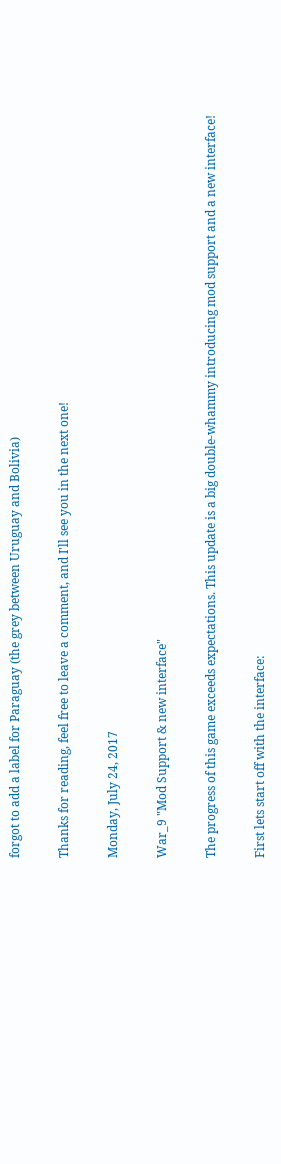forgot to add a label for Paraguay (the grey between Uruguay and Bolivia)

Thanks for reading, feel free to leave a comment, and I'll see you in the next one!

Monday, July 24, 2017

War_9 "Mod Support & new interface"

The progress of this game exceeds expectations. This update is a big double-whammy introducing mod support and a new interface!

First lets start off with the interface: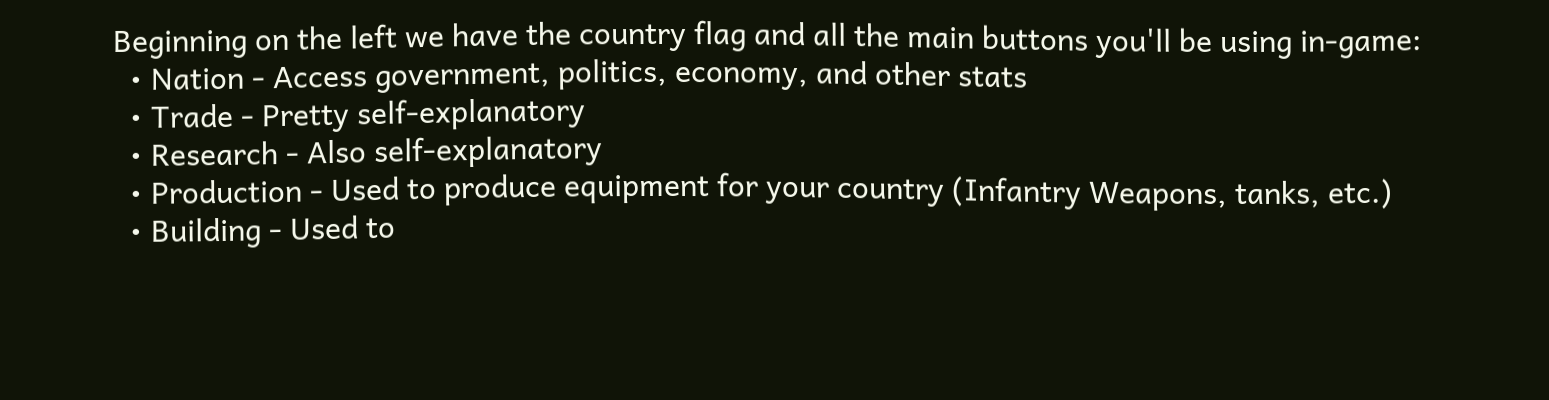Beginning on the left we have the country flag and all the main buttons you'll be using in-game:
  • Nation - Access government, politics, economy, and other stats
  • Trade - Pretty self-explanatory
  • Research - Also self-explanatory
  • Production - Used to produce equipment for your country (Infantry Weapons, tanks, etc.)
  • Building - Used to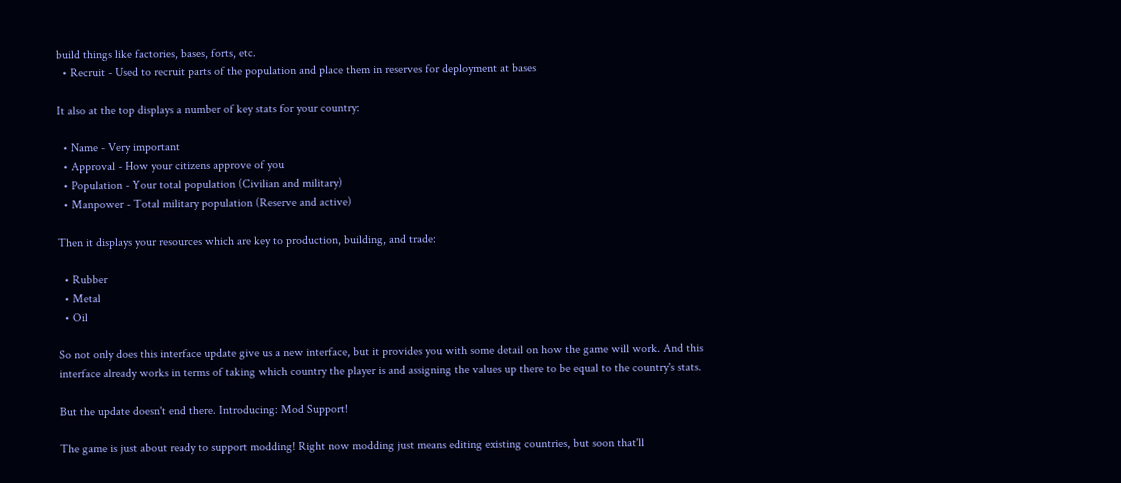build things like factories, bases, forts, etc.
  • Recruit - Used to recruit parts of the population and place them in reserves for deployment at bases

It also at the top displays a number of key stats for your country:

  • Name - Very important
  • Approval - How your citizens approve of you
  • Population - Your total population (Civilian and military)
  • Manpower - Total military population (Reserve and active)

Then it displays your resources which are key to production, building, and trade:

  • Rubber
  • Metal
  • Oil

So not only does this interface update give us a new interface, but it provides you with some detail on how the game will work. And this interface already works in terms of taking which country the player is and assigning the values up there to be equal to the country's stats.

But the update doesn't end there. Introducing: Mod Support!

The game is just about ready to support modding! Right now modding just means editing existing countries, but soon that'll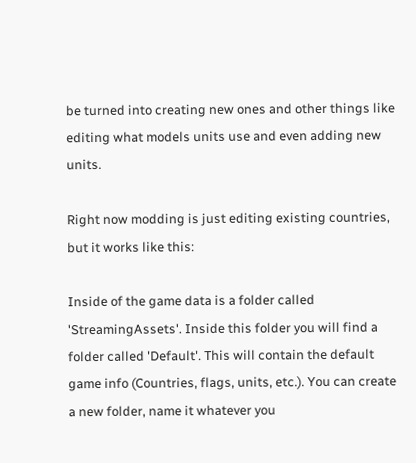be turned into creating new ones and other things like editing what models units use and even adding new units.

Right now modding is just editing existing countries, but it works like this:

Inside of the game data is a folder called 'StreamingAssets'. Inside this folder you will find a folder called 'Default'. This will contain the default game info (Countries, flags, units, etc.). You can create a new folder, name it whatever you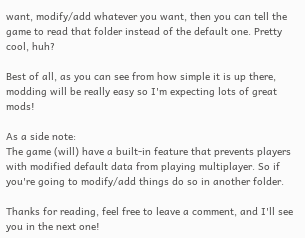want, modify/add whatever you want, then you can tell the game to read that folder instead of the default one. Pretty cool, huh?

Best of all, as you can see from how simple it is up there, modding will be really easy so I'm expecting lots of great mods!

As a side note:
The game (will) have a built-in feature that prevents players with modified default data from playing multiplayer. So if you're going to modify/add things do so in another folder.

Thanks for reading, feel free to leave a comment, and I'll see you in the next one!